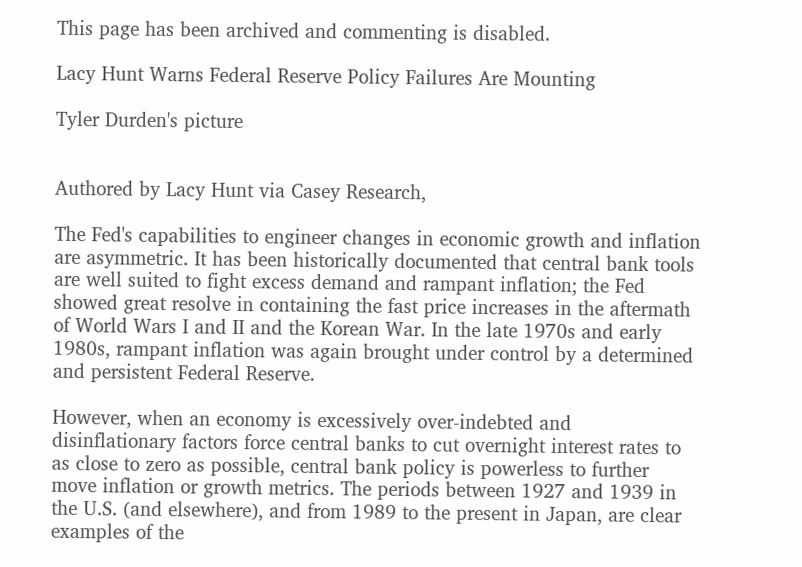This page has been archived and commenting is disabled.

Lacy Hunt Warns Federal Reserve Policy Failures Are Mounting

Tyler Durden's picture


Authored by Lacy Hunt via Casey Research,

The Fed's capabilities to engineer changes in economic growth and inflation are asymmetric. It has been historically documented that central bank tools are well suited to fight excess demand and rampant inflation; the Fed showed great resolve in containing the fast price increases in the aftermath of World Wars I and II and the Korean War. In the late 1970s and early 1980s, rampant inflation was again brought under control by a determined and persistent Federal Reserve.

However, when an economy is excessively over-indebted and disinflationary factors force central banks to cut overnight interest rates to as close to zero as possible, central bank policy is powerless to further move inflation or growth metrics. The periods between 1927 and 1939 in the U.S. (and elsewhere), and from 1989 to the present in Japan, are clear examples of the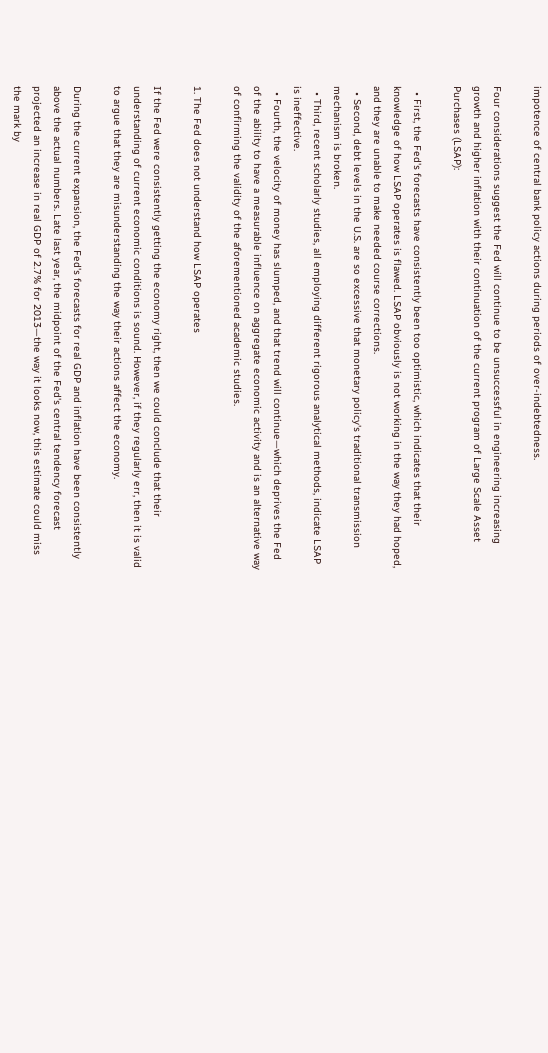impotence of central bank policy actions during periods of over-indebtedness.

Four considerations suggest the Fed will continue to be unsuccessful in engineering increasing growth and higher inflation with their continuation of the current program of Large Scale Asset Purchases (LSAP):

  • First, the Fed's forecasts have consistently been too optimistic, which indicates that their knowledge of how LSAP operates is flawed. LSAP obviously is not working in the way they had hoped, and they are unable to make needed course corrections.
  • Second, debt levels in the U.S. are so excessive that monetary policy's traditional transmission mechanism is broken.
  • Third, recent scholarly studies, all employing different rigorous analytical methods, indicate LSAP is ineffective.
  • Fourth, the velocity of money has slumped, and that trend will continue—which deprives the Fed of the ability to have a measurable influence on aggregate economic activity and is an alternative way of confirming the validity of the aforementioned academic studies.

1. The Fed does not understand how LSAP operates

If the Fed were consistently getting the economy right, then we could conclude that their understanding of current economic conditions is sound. However, if they regularly err, then it is valid to argue that they are misunderstanding the way their actions affect the economy.

During the current expansion, the Fed's forecasts for real GDP and inflation have been consistently above the actual numbers. Late last year, the midpoint of the Fed's central tendency forecast projected an increase in real GDP of 2.7% for 2013—the way it looks now, this estimate could miss the mark by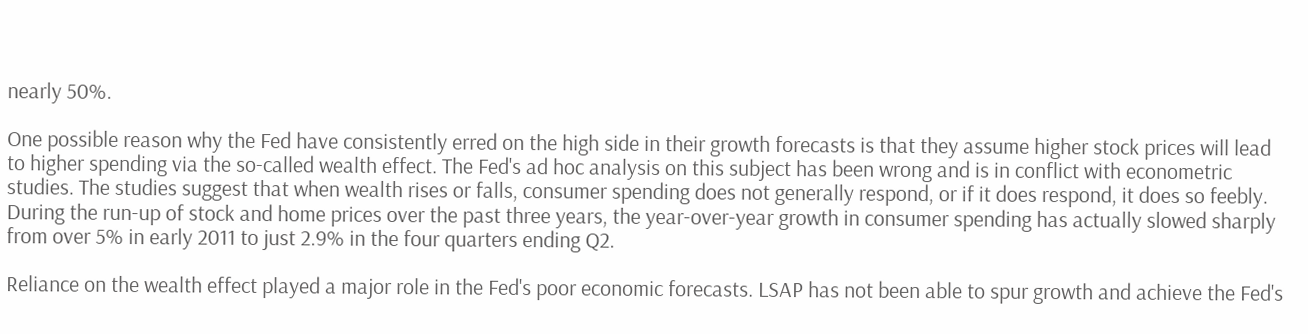nearly 50%.

One possible reason why the Fed have consistently erred on the high side in their growth forecasts is that they assume higher stock prices will lead to higher spending via the so-called wealth effect. The Fed's ad hoc analysis on this subject has been wrong and is in conflict with econometric studies. The studies suggest that when wealth rises or falls, consumer spending does not generally respond, or if it does respond, it does so feebly. During the run-up of stock and home prices over the past three years, the year-over-year growth in consumer spending has actually slowed sharply from over 5% in early 2011 to just 2.9% in the four quarters ending Q2.

Reliance on the wealth effect played a major role in the Fed's poor economic forecasts. LSAP has not been able to spur growth and achieve the Fed's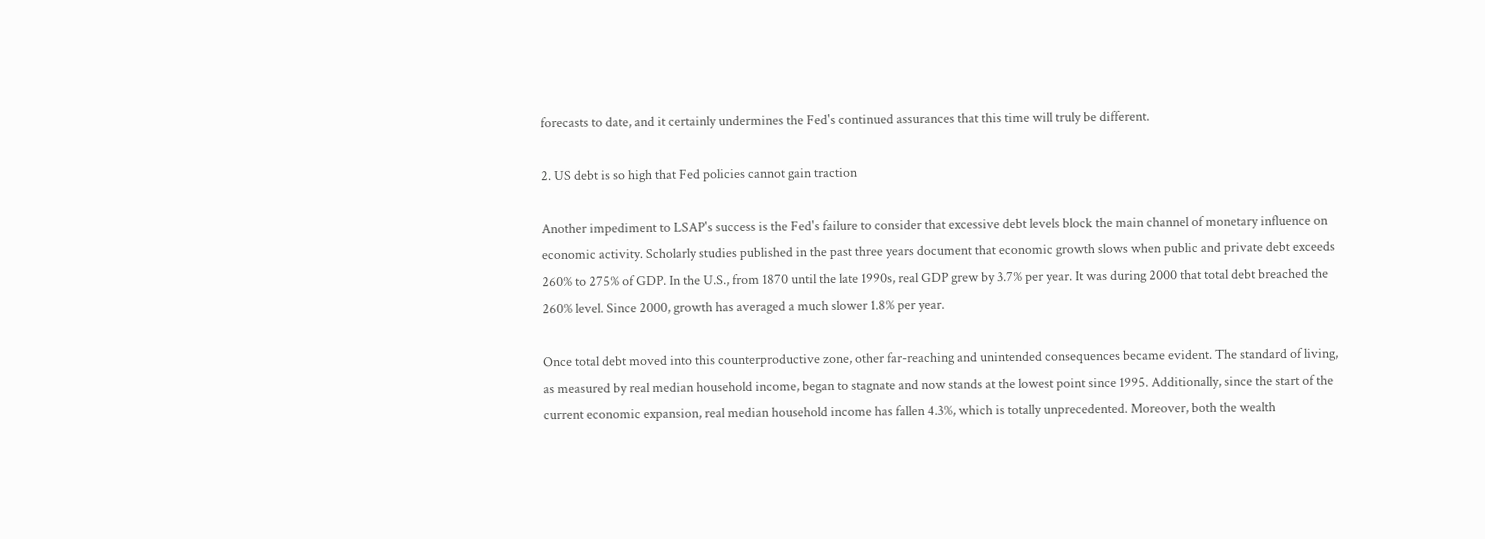forecasts to date, and it certainly undermines the Fed's continued assurances that this time will truly be different.

2. US debt is so high that Fed policies cannot gain traction

Another impediment to LSAP's success is the Fed's failure to consider that excessive debt levels block the main channel of monetary influence on economic activity. Scholarly studies published in the past three years document that economic growth slows when public and private debt exceeds 260% to 275% of GDP. In the U.S., from 1870 until the late 1990s, real GDP grew by 3.7% per year. It was during 2000 that total debt breached the 260% level. Since 2000, growth has averaged a much slower 1.8% per year.

Once total debt moved into this counterproductive zone, other far-reaching and unintended consequences became evident. The standard of living, as measured by real median household income, began to stagnate and now stands at the lowest point since 1995. Additionally, since the start of the current economic expansion, real median household income has fallen 4.3%, which is totally unprecedented. Moreover, both the wealth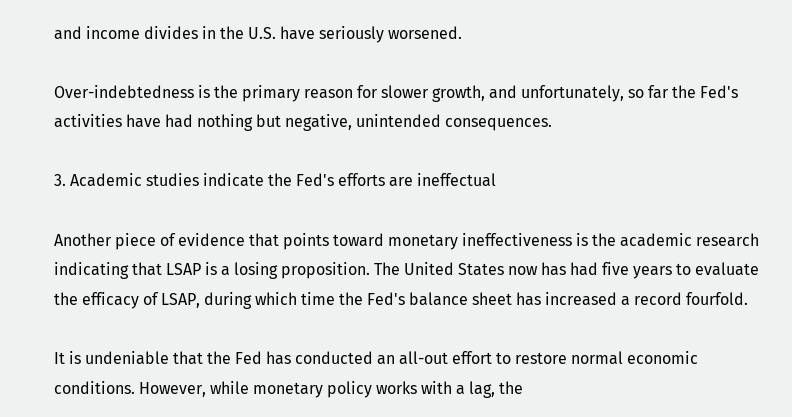and income divides in the U.S. have seriously worsened.

Over-indebtedness is the primary reason for slower growth, and unfortunately, so far the Fed's activities have had nothing but negative, unintended consequences.

3. Academic studies indicate the Fed's efforts are ineffectual

Another piece of evidence that points toward monetary ineffectiveness is the academic research indicating that LSAP is a losing proposition. The United States now has had five years to evaluate the efficacy of LSAP, during which time the Fed's balance sheet has increased a record fourfold.

It is undeniable that the Fed has conducted an all-out effort to restore normal economic conditions. However, while monetary policy works with a lag, the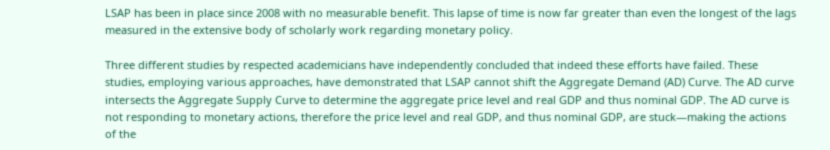LSAP has been in place since 2008 with no measurable benefit. This lapse of time is now far greater than even the longest of the lags measured in the extensive body of scholarly work regarding monetary policy.

Three different studies by respected academicians have independently concluded that indeed these efforts have failed. These studies, employing various approaches, have demonstrated that LSAP cannot shift the Aggregate Demand (AD) Curve. The AD curve intersects the Aggregate Supply Curve to determine the aggregate price level and real GDP and thus nominal GDP. The AD curve is not responding to monetary actions, therefore the price level and real GDP, and thus nominal GDP, are stuck—making the actions of the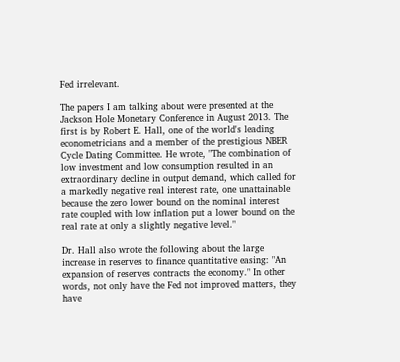Fed irrelevant.

The papers I am talking about were presented at the Jackson Hole Monetary Conference in August 2013. The first is by Robert E. Hall, one of the world's leading econometricians and a member of the prestigious NBER Cycle Dating Committee. He wrote, "The combination of low investment and low consumption resulted in an extraordinary decline in output demand, which called for a markedly negative real interest rate, one unattainable because the zero lower bound on the nominal interest rate coupled with low inflation put a lower bound on the real rate at only a slightly negative level."

Dr. Hall also wrote the following about the large increase in reserves to finance quantitative easing: "An expansion of reserves contracts the economy." In other words, not only have the Fed not improved matters, they have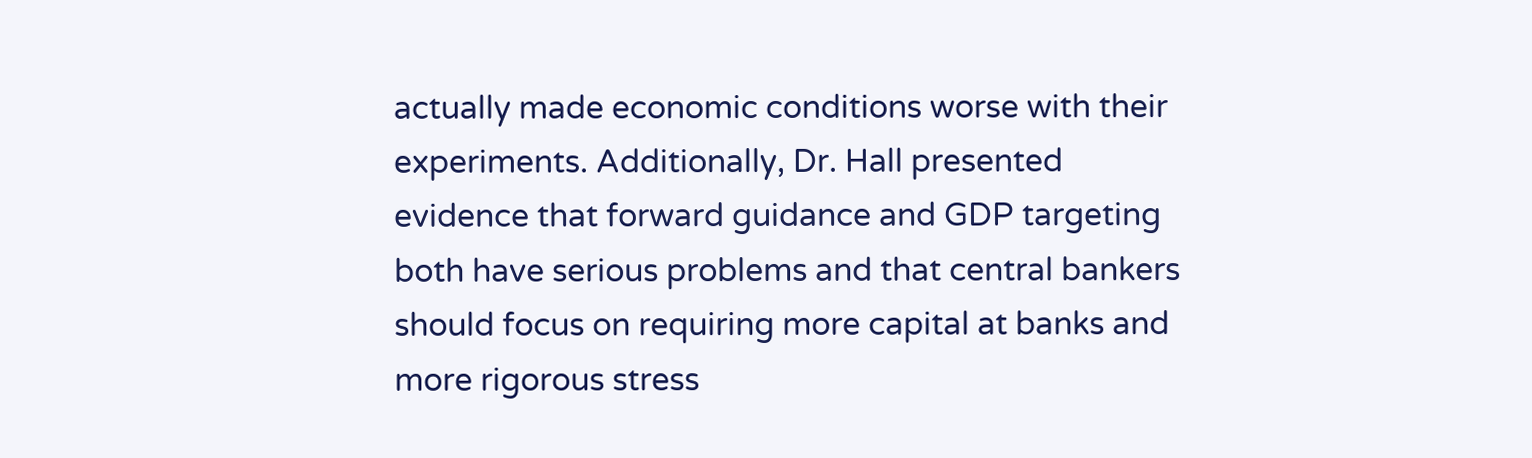actually made economic conditions worse with their experiments. Additionally, Dr. Hall presented evidence that forward guidance and GDP targeting both have serious problems and that central bankers should focus on requiring more capital at banks and more rigorous stress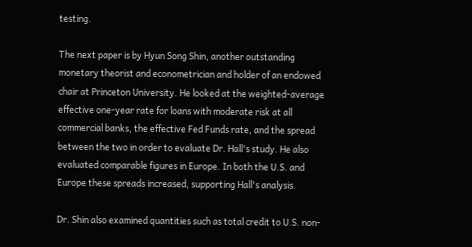testing.

The next paper is by Hyun Song Shin, another outstanding monetary theorist and econometrician and holder of an endowed chair at Princeton University. He looked at the weighted-average effective one-year rate for loans with moderate risk at all commercial banks, the effective Fed Funds rate, and the spread between the two in order to evaluate Dr. Hall's study. He also evaluated comparable figures in Europe. In both the U.S. and Europe these spreads increased, supporting Hall's analysis.

Dr. Shin also examined quantities such as total credit to U.S. non-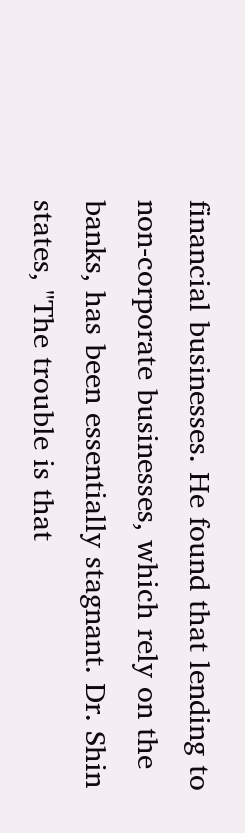financial businesses. He found that lending to non-corporate businesses, which rely on the banks, has been essentially stagnant. Dr. Shin states, "The trouble is that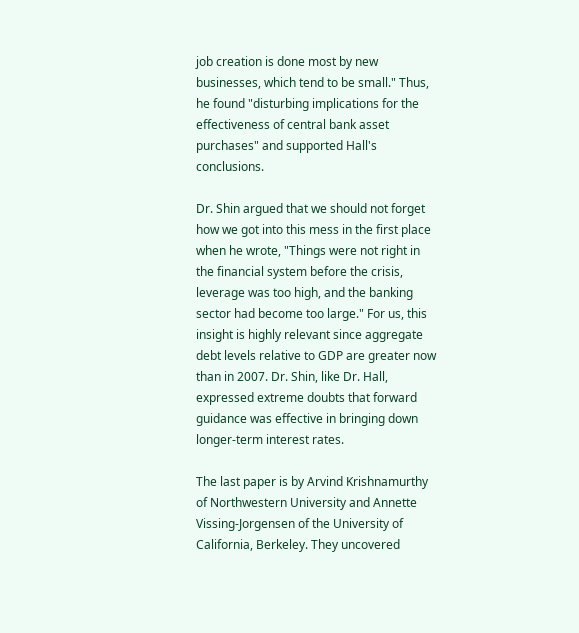job creation is done most by new businesses, which tend to be small." Thus, he found "disturbing implications for the effectiveness of central bank asset purchases" and supported Hall's conclusions.

Dr. Shin argued that we should not forget how we got into this mess in the first place when he wrote, "Things were not right in the financial system before the crisis, leverage was too high, and the banking sector had become too large." For us, this insight is highly relevant since aggregate debt levels relative to GDP are greater now than in 2007. Dr. Shin, like Dr. Hall, expressed extreme doubts that forward guidance was effective in bringing down longer-term interest rates.

The last paper is by Arvind Krishnamurthy of Northwestern University and Annette Vissing-Jorgensen of the University of California, Berkeley. They uncovered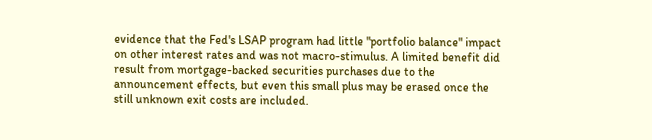evidence that the Fed's LSAP program had little "portfolio balance" impact on other interest rates and was not macro-stimulus. A limited benefit did result from mortgage-backed securities purchases due to the announcement effects, but even this small plus may be erased once the still unknown exit costs are included.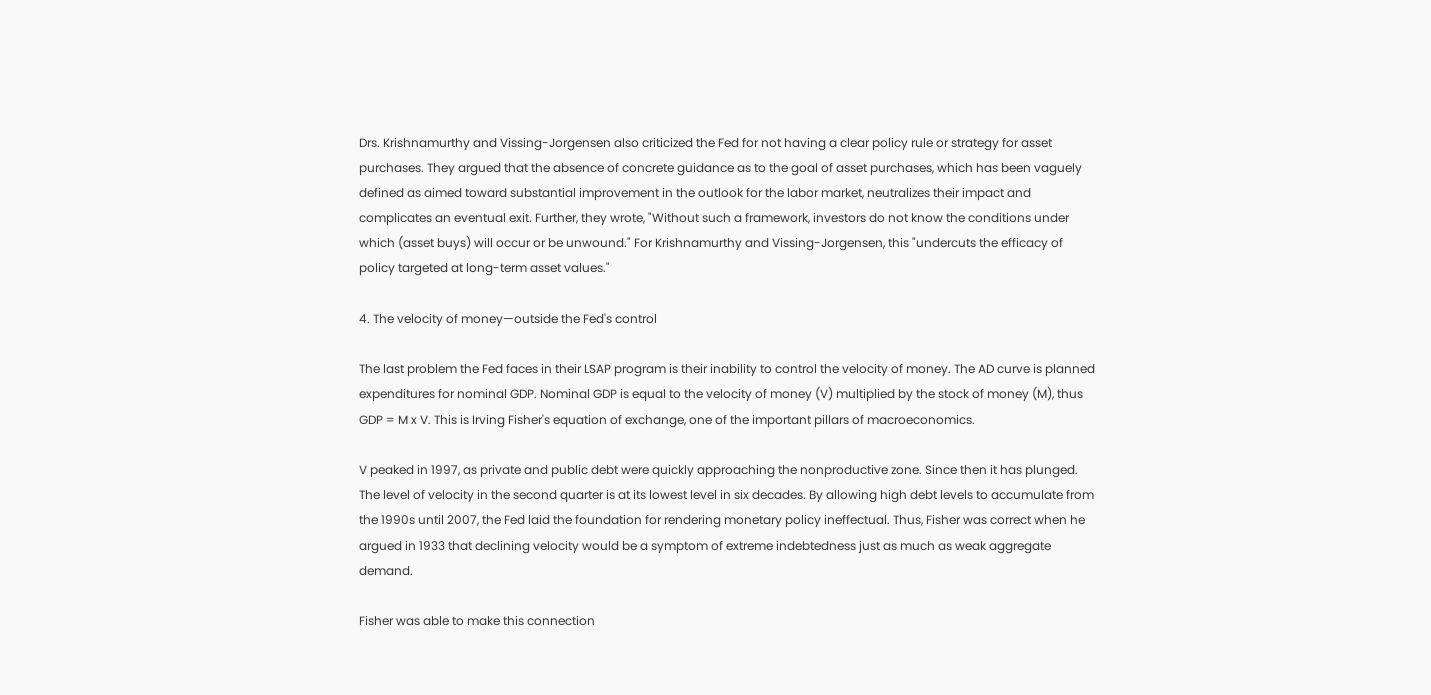Drs. Krishnamurthy and Vissing-Jorgensen also criticized the Fed for not having a clear policy rule or strategy for asset purchases. They argued that the absence of concrete guidance as to the goal of asset purchases, which has been vaguely defined as aimed toward substantial improvement in the outlook for the labor market, neutralizes their impact and complicates an eventual exit. Further, they wrote, "Without such a framework, investors do not know the conditions under which (asset buys) will occur or be unwound." For Krishnamurthy and Vissing-Jorgensen, this "undercuts the efficacy of policy targeted at long-term asset values."

4. The velocity of money—outside the Fed's control

The last problem the Fed faces in their LSAP program is their inability to control the velocity of money. The AD curve is planned expenditures for nominal GDP. Nominal GDP is equal to the velocity of money (V) multiplied by the stock of money (M), thus GDP = M x V. This is Irving Fisher's equation of exchange, one of the important pillars of macroeconomics.

V peaked in 1997, as private and public debt were quickly approaching the nonproductive zone. Since then it has plunged. The level of velocity in the second quarter is at its lowest level in six decades. By allowing high debt levels to accumulate from the 1990s until 2007, the Fed laid the foundation for rendering monetary policy ineffectual. Thus, Fisher was correct when he argued in 1933 that declining velocity would be a symptom of extreme indebtedness just as much as weak aggregate demand.

Fisher was able to make this connection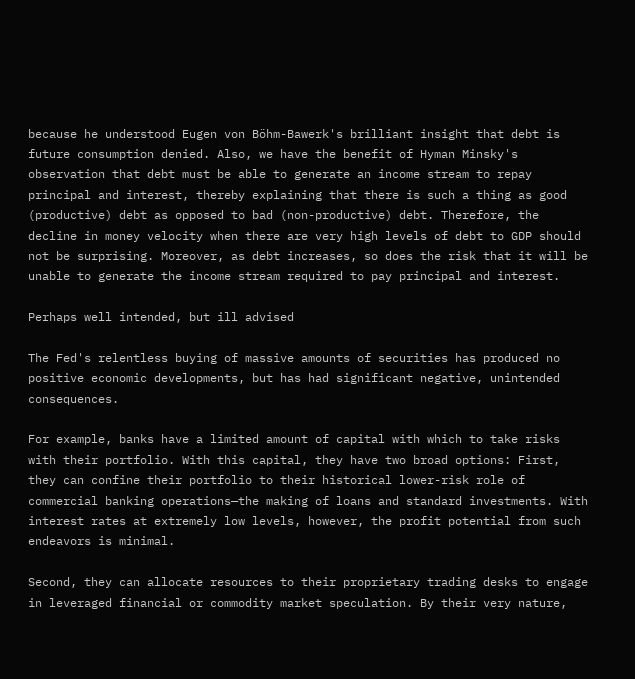because he understood Eugen von Böhm-Bawerk's brilliant insight that debt is future consumption denied. Also, we have the benefit of Hyman Minsky's observation that debt must be able to generate an income stream to repay principal and interest, thereby explaining that there is such a thing as good (productive) debt as opposed to bad (non-productive) debt. Therefore, the decline in money velocity when there are very high levels of debt to GDP should not be surprising. Moreover, as debt increases, so does the risk that it will be unable to generate the income stream required to pay principal and interest.

Perhaps well intended, but ill advised

The Fed's relentless buying of massive amounts of securities has produced no positive economic developments, but has had significant negative, unintended consequences.

For example, banks have a limited amount of capital with which to take risks with their portfolio. With this capital, they have two broad options: First, they can confine their portfolio to their historical lower-risk role of commercial banking operations—the making of loans and standard investments. With interest rates at extremely low levels, however, the profit potential from such endeavors is minimal.

Second, they can allocate resources to their proprietary trading desks to engage in leveraged financial or commodity market speculation. By their very nature,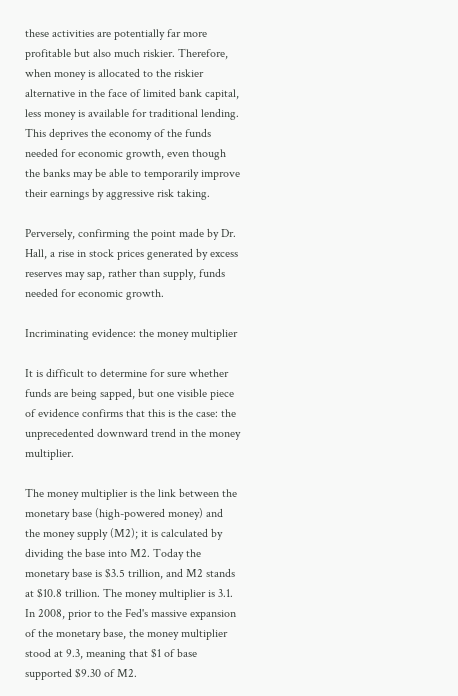these activities are potentially far more profitable but also much riskier. Therefore, when money is allocated to the riskier alternative in the face of limited bank capital, less money is available for traditional lending. This deprives the economy of the funds needed for economic growth, even though the banks may be able to temporarily improve their earnings by aggressive risk taking.

Perversely, confirming the point made by Dr. Hall, a rise in stock prices generated by excess reserves may sap, rather than supply, funds needed for economic growth.

Incriminating evidence: the money multiplier

It is difficult to determine for sure whether funds are being sapped, but one visible piece of evidence confirms that this is the case: the unprecedented downward trend in the money multiplier.

The money multiplier is the link between the monetary base (high-powered money) and the money supply (M2); it is calculated by dividing the base into M2. Today the monetary base is $3.5 trillion, and M2 stands at $10.8 trillion. The money multiplier is 3.1. In 2008, prior to the Fed's massive expansion of the monetary base, the money multiplier stood at 9.3, meaning that $1 of base supported $9.30 of M2.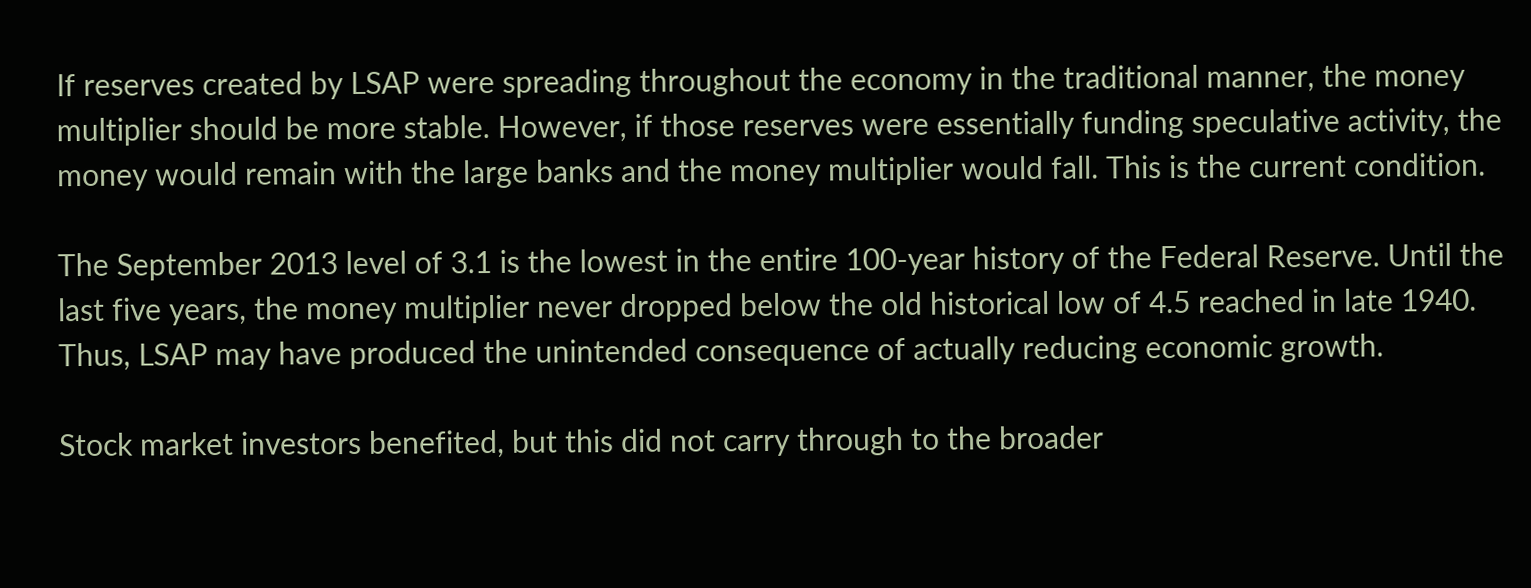If reserves created by LSAP were spreading throughout the economy in the traditional manner, the money multiplier should be more stable. However, if those reserves were essentially funding speculative activity, the money would remain with the large banks and the money multiplier would fall. This is the current condition.

The September 2013 level of 3.1 is the lowest in the entire 100-year history of the Federal Reserve. Until the last five years, the money multiplier never dropped below the old historical low of 4.5 reached in late 1940. Thus, LSAP may have produced the unintended consequence of actually reducing economic growth.

Stock market investors benefited, but this did not carry through to the broader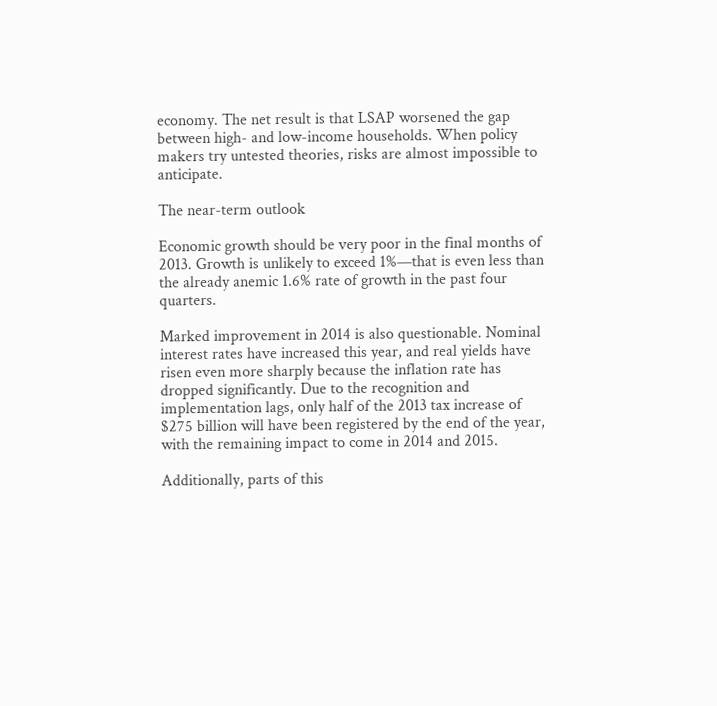economy. The net result is that LSAP worsened the gap between high- and low-income households. When policy makers try untested theories, risks are almost impossible to anticipate.

The near-term outlook

Economic growth should be very poor in the final months of 2013. Growth is unlikely to exceed 1%—that is even less than the already anemic 1.6% rate of growth in the past four quarters.

Marked improvement in 2014 is also questionable. Nominal interest rates have increased this year, and real yields have risen even more sharply because the inflation rate has dropped significantly. Due to the recognition and implementation lags, only half of the 2013 tax increase of $275 billion will have been registered by the end of the year, with the remaining impact to come in 2014 and 2015.

Additionally, parts of this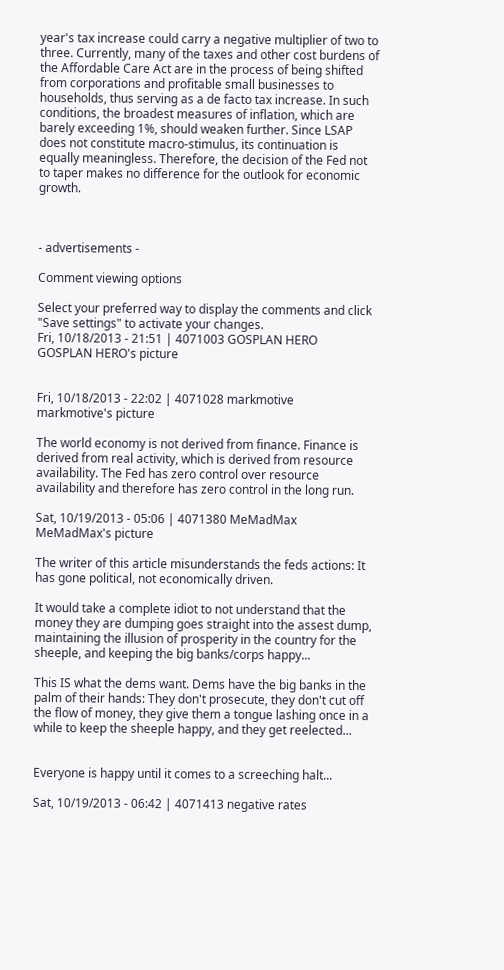year's tax increase could carry a negative multiplier of two to three. Currently, many of the taxes and other cost burdens of the Affordable Care Act are in the process of being shifted from corporations and profitable small businesses to households, thus serving as a de facto tax increase. In such conditions, the broadest measures of inflation, which are barely exceeding 1%, should weaken further. Since LSAP does not constitute macro-stimulus, its continuation is equally meaningless. Therefore, the decision of the Fed not to taper makes no difference for the outlook for economic growth.



- advertisements -

Comment viewing options

Select your preferred way to display the comments and click "Save settings" to activate your changes.
Fri, 10/18/2013 - 21:51 | 4071003 GOSPLAN HERO
GOSPLAN HERO's picture


Fri, 10/18/2013 - 22:02 | 4071028 markmotive
markmotive's picture

The world economy is not derived from finance. Finance is derived from real activity, which is derived from resource availability. The Fed has zero control over resource availability and therefore has zero control in the long run.

Sat, 10/19/2013 - 05:06 | 4071380 MeMadMax
MeMadMax's picture

The writer of this article misunderstands the feds actions: It has gone political, not economically driven.

It would take a complete idiot to not understand that the money they are dumping goes straight into the assest dump, maintaining the illusion of prosperity in the country for the sheeple, and keeping the big banks/corps happy...

This IS what the dems want. Dems have the big banks in the palm of their hands: They don't prosecute, they don't cut off the flow of money, they give them a tongue lashing once in a while to keep the sheeple happy, and they get reelected...


Everyone is happy until it comes to a screeching halt...

Sat, 10/19/2013 - 06:42 | 4071413 negative rates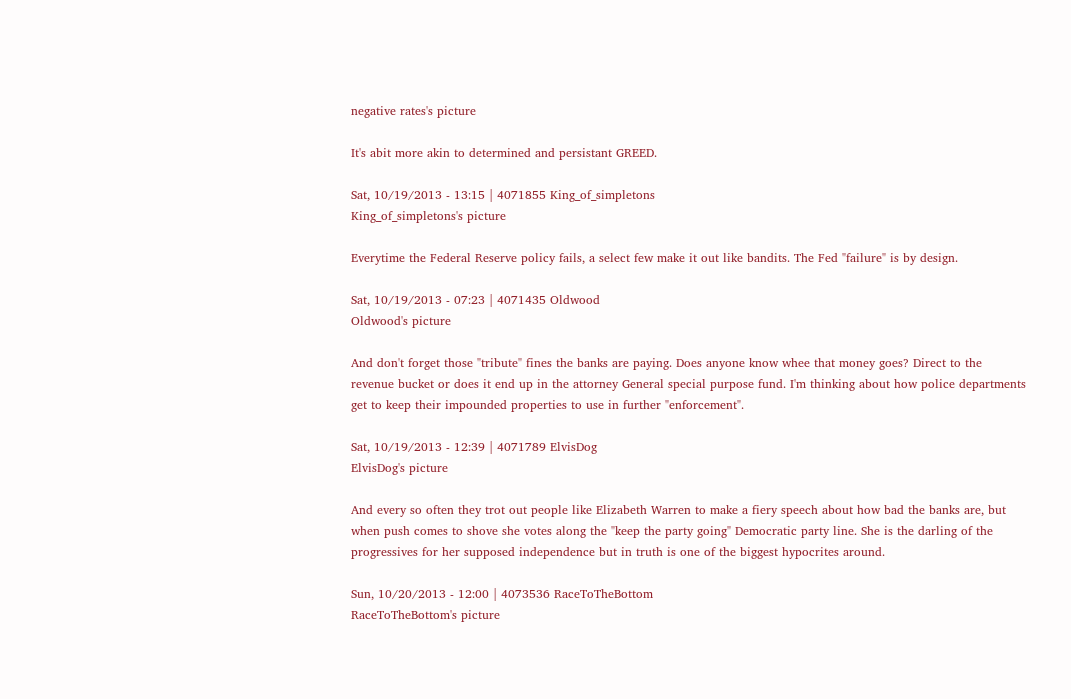negative rates's picture

It's abit more akin to determined and persistant GREED.

Sat, 10/19/2013 - 13:15 | 4071855 King_of_simpletons
King_of_simpletons's picture

Everytime the Federal Reserve policy fails, a select few make it out like bandits. The Fed "failure" is by design.

Sat, 10/19/2013 - 07:23 | 4071435 Oldwood
Oldwood's picture

And don't forget those "tribute" fines the banks are paying. Does anyone know whee that money goes? Direct to the revenue bucket or does it end up in the attorney General special purpose fund. I'm thinking about how police departments get to keep their impounded properties to use in further "enforcement".

Sat, 10/19/2013 - 12:39 | 4071789 ElvisDog
ElvisDog's picture

And every so often they trot out people like Elizabeth Warren to make a fiery speech about how bad the banks are, but when push comes to shove she votes along the "keep the party going" Democratic party line. She is the darling of the progressives for her supposed independence but in truth is one of the biggest hypocrites around.

Sun, 10/20/2013 - 12:00 | 4073536 RaceToTheBottom
RaceToTheBottom's picture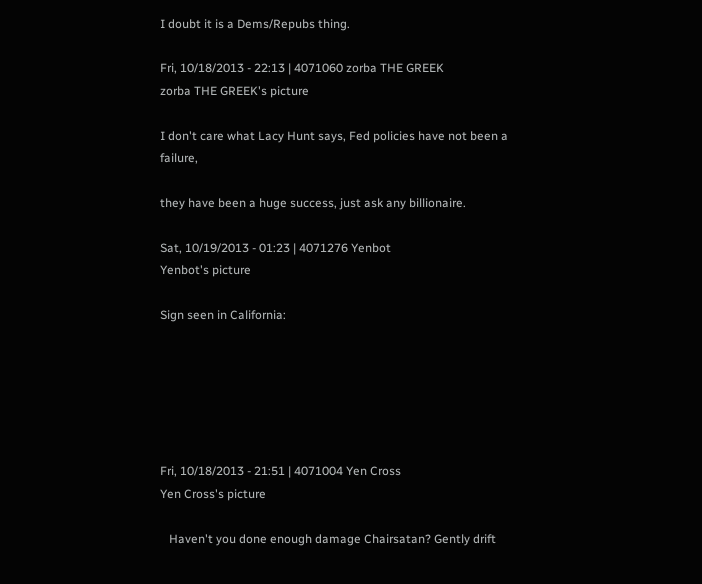I doubt it is a Dems/Repubs thing.

Fri, 10/18/2013 - 22:13 | 4071060 zorba THE GREEK
zorba THE GREEK's picture

I don't care what Lacy Hunt says, Fed policies have not been a failure,

they have been a huge success, just ask any billionaire.

Sat, 10/19/2013 - 01:23 | 4071276 Yenbot
Yenbot's picture

Sign seen in California:






Fri, 10/18/2013 - 21:51 | 4071004 Yen Cross
Yen Cross's picture

   Haven't you done enough damage Chairsatan? Gently drift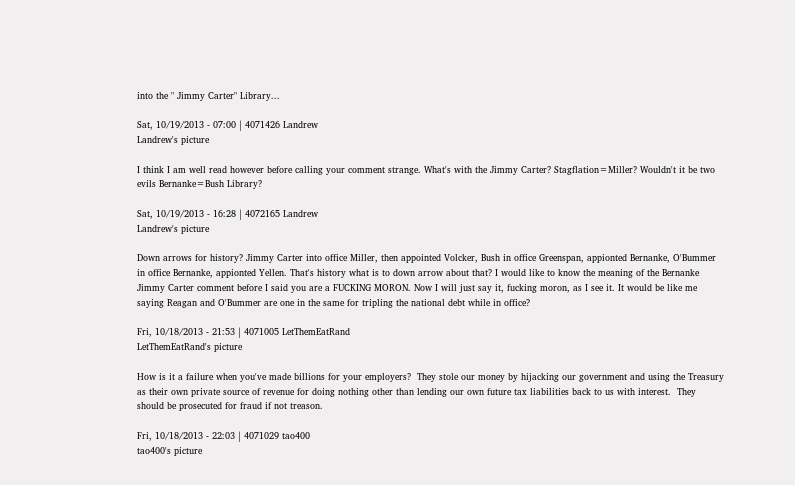into the " Jimmy Carter" Library...

Sat, 10/19/2013 - 07:00 | 4071426 Landrew
Landrew's picture

I think I am well read however before calling your comment strange. What's with the Jimmy Carter? Stagflation=Miller? Wouldn't it be two evils Bernanke=Bush Library?

Sat, 10/19/2013 - 16:28 | 4072165 Landrew
Landrew's picture

Down arrows for history? Jimmy Carter into office Miller, then appointed Volcker, Bush in office Greenspan, appionted Bernanke, O'Bummer in office Bernanke, appionted Yellen. That's history what is to down arrow about that? I would like to know the meaning of the Bernanke Jimmy Carter comment before I said you are a FUCKING MORON. Now I will just say it, fucking moron, as I see it. It would be like me saying Reagan and O'Bummer are one in the same for tripling the national debt while in office?

Fri, 10/18/2013 - 21:53 | 4071005 LetThemEatRand
LetThemEatRand's picture

How is it a failure when you've made billions for your employers?  They stole our money by hijacking our government and using the Treasury as their own private source of revenue for doing nothing other than lending our own future tax liabilities back to us with interest.  They should be prosecuted for fraud if not treason.

Fri, 10/18/2013 - 22:03 | 4071029 tao400
tao400's picture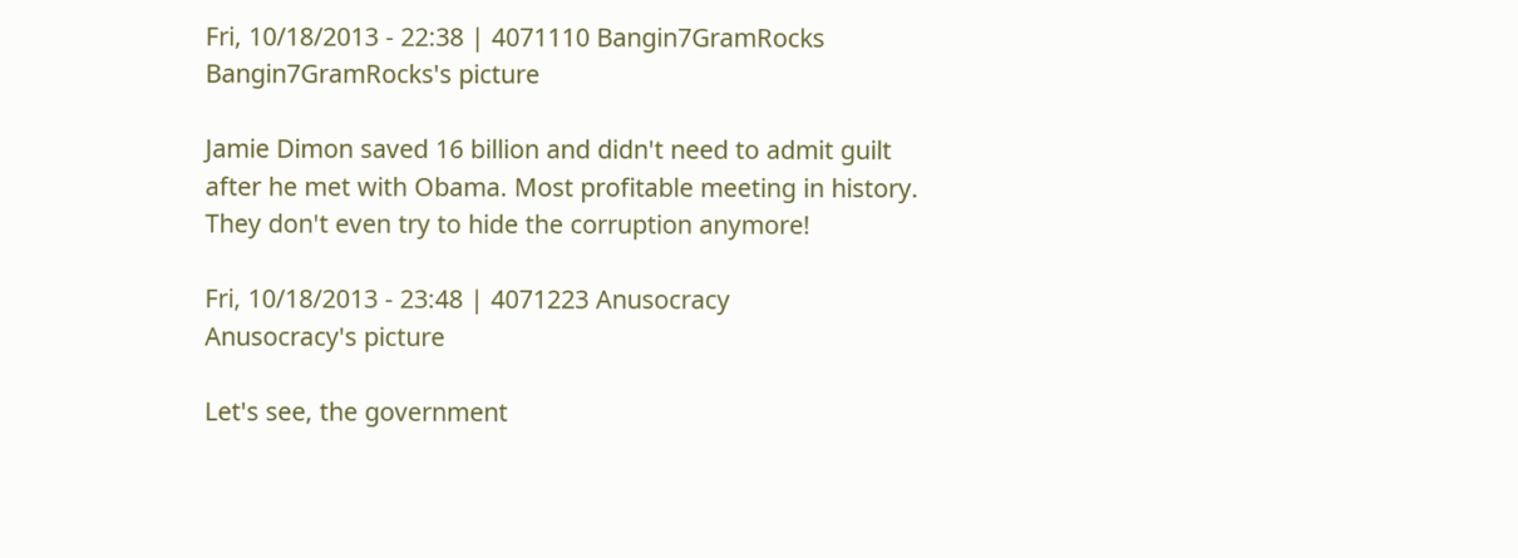Fri, 10/18/2013 - 22:38 | 4071110 Bangin7GramRocks
Bangin7GramRocks's picture

Jamie Dimon saved 16 billion and didn't need to admit guilt after he met with Obama. Most profitable meeting in history. They don't even try to hide the corruption anymore!

Fri, 10/18/2013 - 23:48 | 4071223 Anusocracy
Anusocracy's picture

Let's see, the government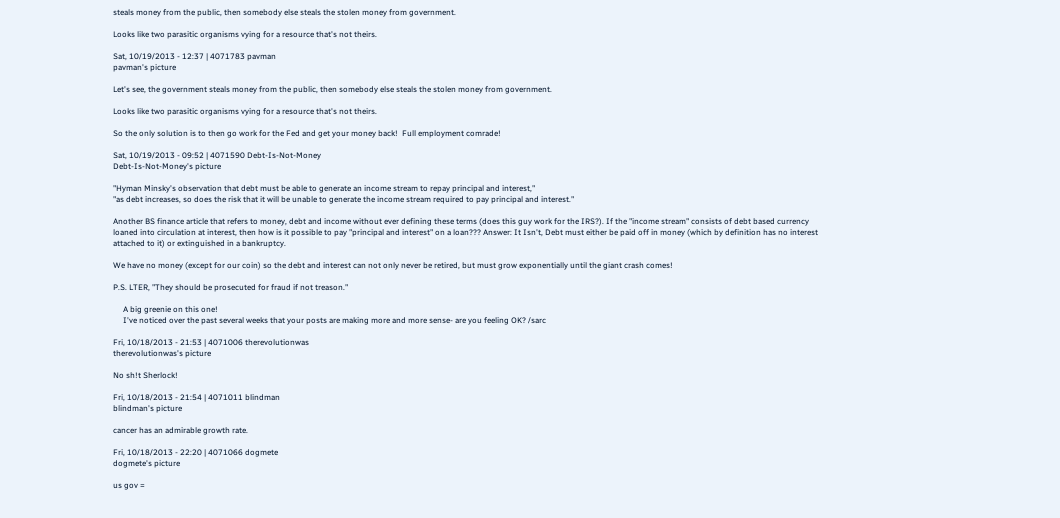steals money from the public, then somebody else steals the stolen money from government.

Looks like two parasitic organisms vying for a resource that's not theirs.

Sat, 10/19/2013 - 12:37 | 4071783 pavman
pavman's picture

Let's see, the government steals money from the public, then somebody else steals the stolen money from government.

Looks like two parasitic organisms vying for a resource that's not theirs.

So the only solution is to then go work for the Fed and get your money back!  Full employment comrade!

Sat, 10/19/2013 - 09:52 | 4071590 Debt-Is-Not-Money
Debt-Is-Not-Money's picture

"Hyman Minsky's observation that debt must be able to generate an income stream to repay principal and interest,"
"as debt increases, so does the risk that it will be unable to generate the income stream required to pay principal and interest."

Another BS finance article that refers to money, debt and income without ever defining these terms (does this guy work for the IRS?). If the "income stream" consists of debt based currency loaned into circulation at interest, then how is it possible to pay "principal and interest" on a loan??? Answer: It Isn't, Debt must either be paid off in money (which by definition has no interest attached to it) or extinguished in a bankruptcy.

We have no money (except for our coin) so the debt and interest can not only never be retired, but must grow exponentially until the giant crash comes!

P.S. LTER, "They should be prosecuted for fraud if not treason."

     A big greenie on this one!
     I've noticed over the past several weeks that your posts are making more and more sense- are you feeling OK? /sarc

Fri, 10/18/2013 - 21:53 | 4071006 therevolutionwas
therevolutionwas's picture

No sh!t Sherlock!

Fri, 10/18/2013 - 21:54 | 4071011 blindman
blindman's picture

cancer has an admirable growth rate.

Fri, 10/18/2013 - 22:20 | 4071066 dogmete
dogmete's picture

us gov =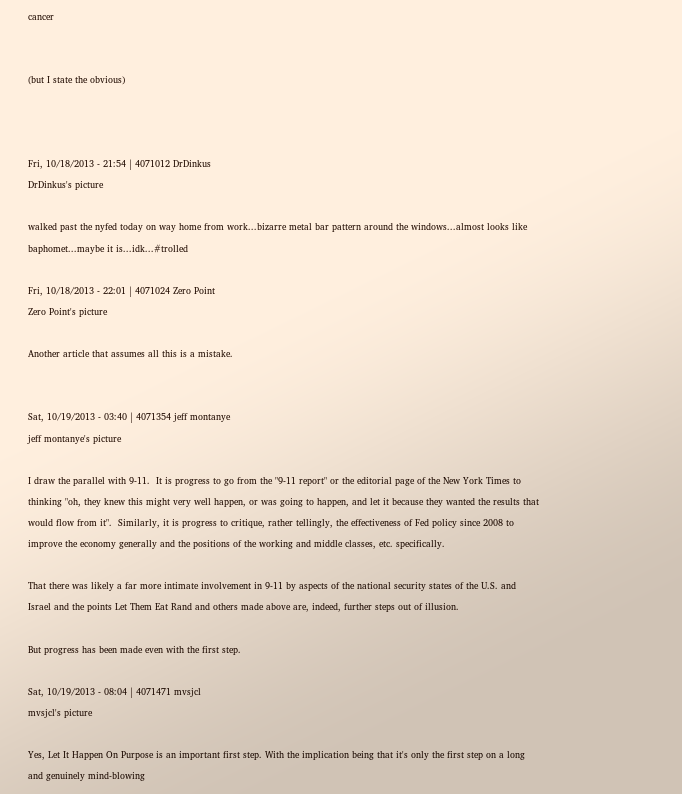cancer


(but I state the obvious)



Fri, 10/18/2013 - 21:54 | 4071012 DrDinkus
DrDinkus's picture

walked past the nyfed today on way home from work...bizarre metal bar pattern around the windows...almost looks like baphomet...maybe it is...idk...#trolled

Fri, 10/18/2013 - 22:01 | 4071024 Zero Point
Zero Point's picture

Another article that assumes all this is a mistake.


Sat, 10/19/2013 - 03:40 | 4071354 jeff montanye
jeff montanye's picture

I draw the parallel with 9-11.  It is progress to go from the "9-11 report" or the editorial page of the New York Times to thinking "oh, they knew this might very well happen, or was going to happen, and let it because they wanted the results that would flow from it".  Similarly, it is progress to critique, rather tellingly, the effectiveness of Fed policy since 2008 to improve the economy generally and the positions of the working and middle classes, etc. specifically.

That there was likely a far more intimate involvement in 9-11 by aspects of the national security states of the U.S. and Israel and the points Let Them Eat Rand and others made above are, indeed, further steps out of illusion.

But progress has been made even with the first step.

Sat, 10/19/2013 - 08:04 | 4071471 mvsjcl
mvsjcl's picture

Yes, Let It Happen On Purpose is an important first step. With the implication being that it's only the first step on a long and genuinely mind-blowing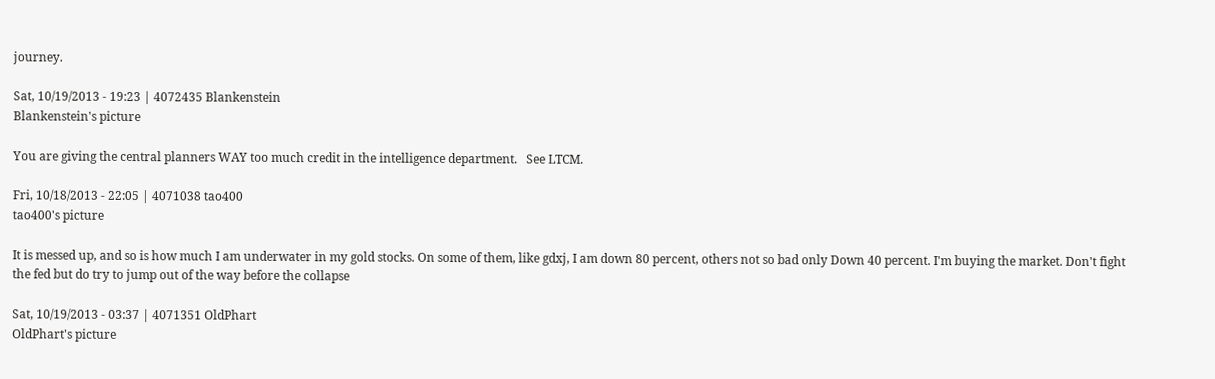journey.

Sat, 10/19/2013 - 19:23 | 4072435 Blankenstein
Blankenstein's picture

You are giving the central planners WAY too much credit in the intelligence department.   See LTCM.

Fri, 10/18/2013 - 22:05 | 4071038 tao400
tao400's picture

It is messed up, and so is how much I am underwater in my gold stocks. On some of them, like gdxj, I am down 80 percent, others not so bad only Down 40 percent. I'm buying the market. Don't fight the fed but do try to jump out of the way before the collapse

Sat, 10/19/2013 - 03:37 | 4071351 OldPhart
OldPhart's picture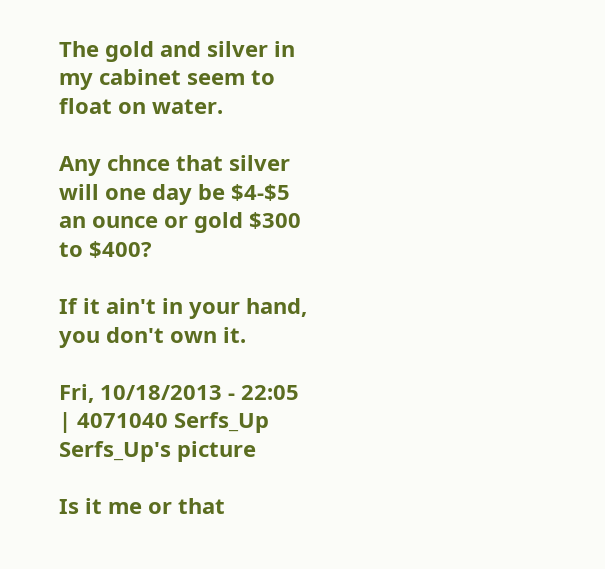The gold and silver in my cabinet seem to float on water.

Any chnce that silver will one day be $4-$5 an ounce or gold $300 to $400?

If it ain't in your hand, you don't own it.

Fri, 10/18/2013 - 22:05 | 4071040 Serfs_Up
Serfs_Up's picture

Is it me or that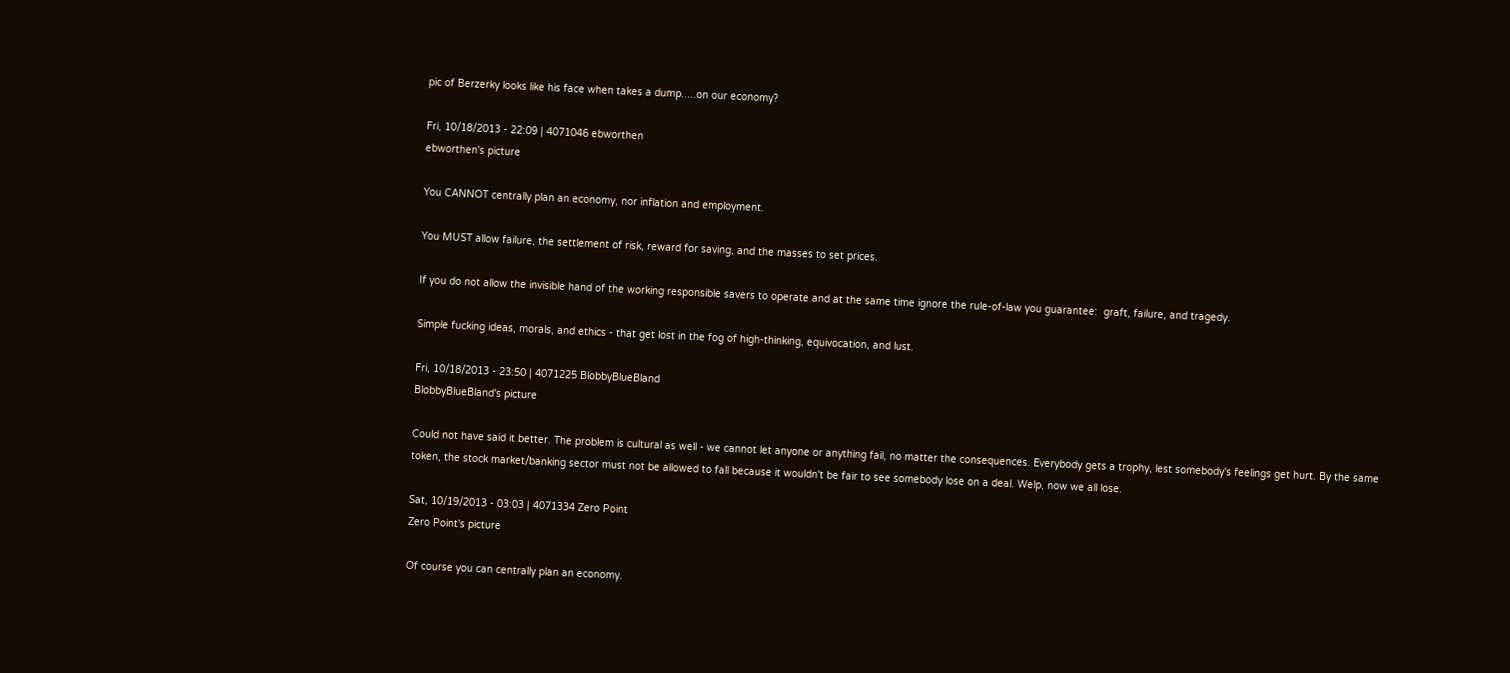pic of Berzerky looks like his face when takes a dump.....on our economy?

Fri, 10/18/2013 - 22:09 | 4071046 ebworthen
ebworthen's picture

You CANNOT centrally plan an economy, nor inflation and employment.

You MUST allow failure, the settlement of risk, reward for saving, and the masses to set prices.

If you do not allow the invisible hand of the working responsible savers to operate and at the same time ignore the rule-of-law you guarantee:  graft, failure, and tragedy.

Simple fucking ideas, morals, and ethics - that get lost in the fog of high-thinking, equivocation, and lust.

Fri, 10/18/2013 - 23:50 | 4071225 BlobbyBlueBland
BlobbyBlueBland's picture

Could not have said it better. The problem is cultural as well - we cannot let anyone or anything fail, no matter the consequences. Everybody gets a trophy, lest somebody's feelings get hurt. By the same token, the stock market/banking sector must not be allowed to fall because it wouldn't be fair to see somebody lose on a deal. Welp, now we all lose.

Sat, 10/19/2013 - 03:03 | 4071334 Zero Point
Zero Point's picture

Of course you can centrally plan an economy.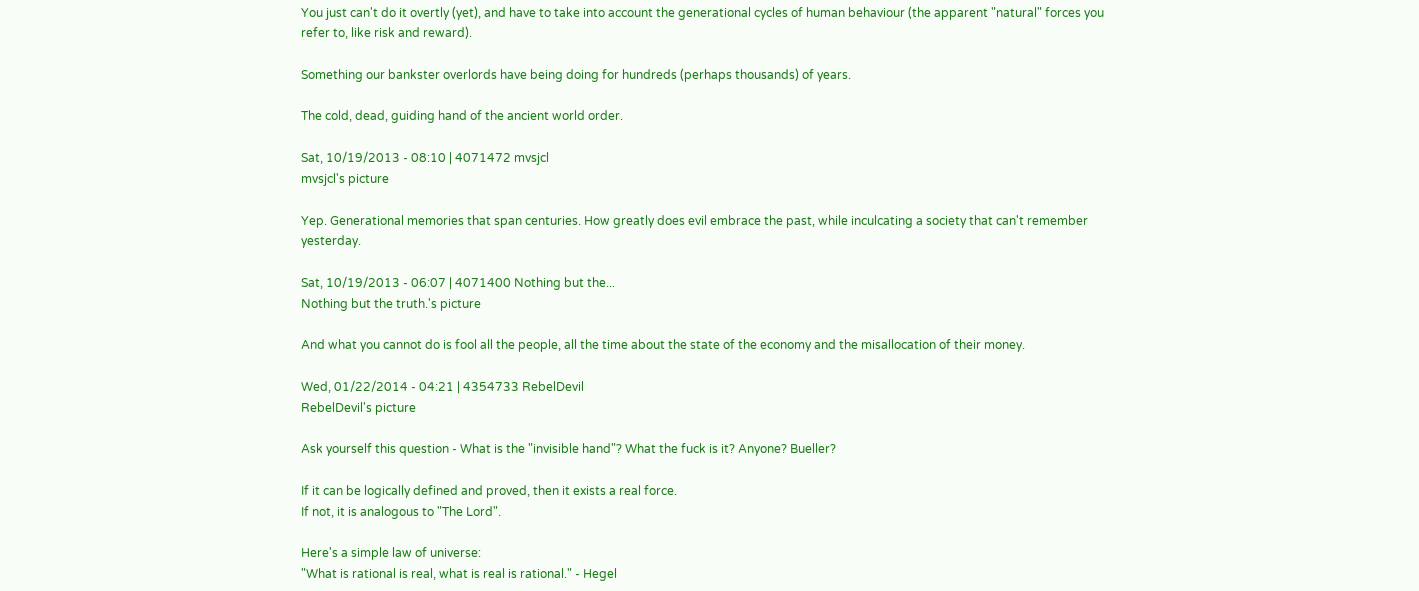You just can't do it overtly (yet), and have to take into account the generational cycles of human behaviour (the apparent "natural" forces you refer to, like risk and reward).

Something our bankster overlords have being doing for hundreds (perhaps thousands) of years.

The cold, dead, guiding hand of the ancient world order.

Sat, 10/19/2013 - 08:10 | 4071472 mvsjcl
mvsjcl's picture

Yep. Generational memories that span centuries. How greatly does evil embrace the past, while inculcating a society that can't remember yesterday.

Sat, 10/19/2013 - 06:07 | 4071400 Nothing but the...
Nothing but the truth.'s picture

And what you cannot do is fool all the people, all the time about the state of the economy and the misallocation of their money.

Wed, 01/22/2014 - 04:21 | 4354733 RebelDevil
RebelDevil's picture

Ask yourself this question - What is the "invisible hand"? What the fuck is it? Anyone? Bueller?

If it can be logically defined and proved, then it exists a real force.
If not, it is analogous to "The Lord".

Here's a simple law of universe:
"What is rational is real, what is real is rational." - Hegel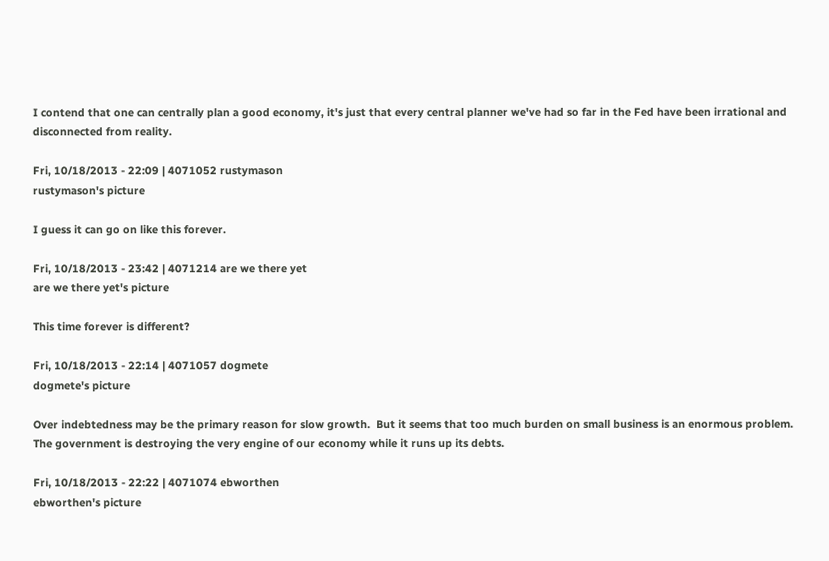I contend that one can centrally plan a good economy, it's just that every central planner we've had so far in the Fed have been irrational and disconnected from reality.

Fri, 10/18/2013 - 22:09 | 4071052 rustymason
rustymason's picture

I guess it can go on like this forever.

Fri, 10/18/2013 - 23:42 | 4071214 are we there yet
are we there yet's picture

This time forever is different?

Fri, 10/18/2013 - 22:14 | 4071057 dogmete
dogmete's picture

Over indebtedness may be the primary reason for slow growth.  But it seems that too much burden on small business is an enormous problem. The government is destroying the very engine of our economy while it runs up its debts.

Fri, 10/18/2013 - 22:22 | 4071074 ebworthen
ebworthen's picture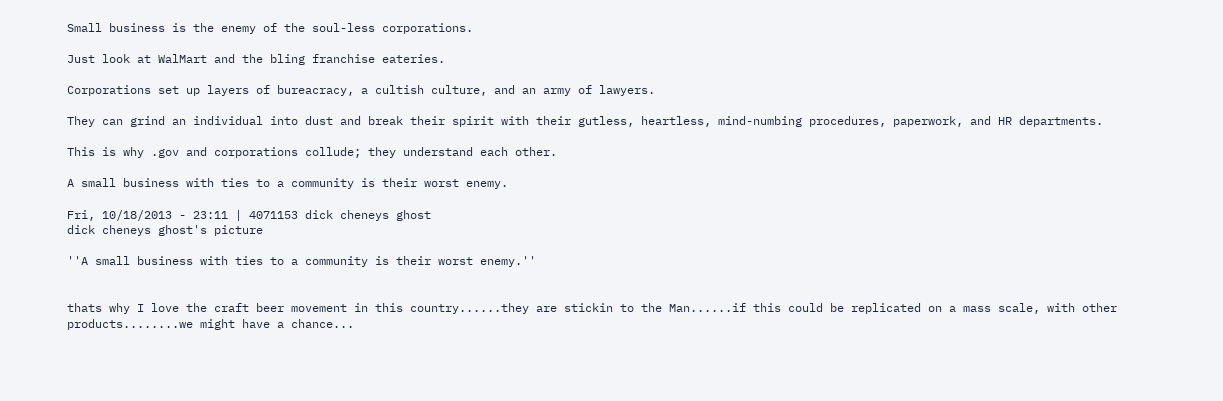Small business is the enemy of the soul-less corporations.

Just look at WalMart and the bling franchise eateries.

Corporations set up layers of bureacracy, a cultish culture, and an army of lawyers.

They can grind an individual into dust and break their spirit with their gutless, heartless, mind-numbing procedures, paperwork, and HR departments.

This is why .gov and corporations collude; they understand each other.

A small business with ties to a community is their worst enemy.

Fri, 10/18/2013 - 23:11 | 4071153 dick cheneys ghost
dick cheneys ghost's picture

''A small business with ties to a community is their worst enemy.''


thats why I love the craft beer movement in this country......they are stickin to the Man......if this could be replicated on a mass scale, with other products........we might have a chance...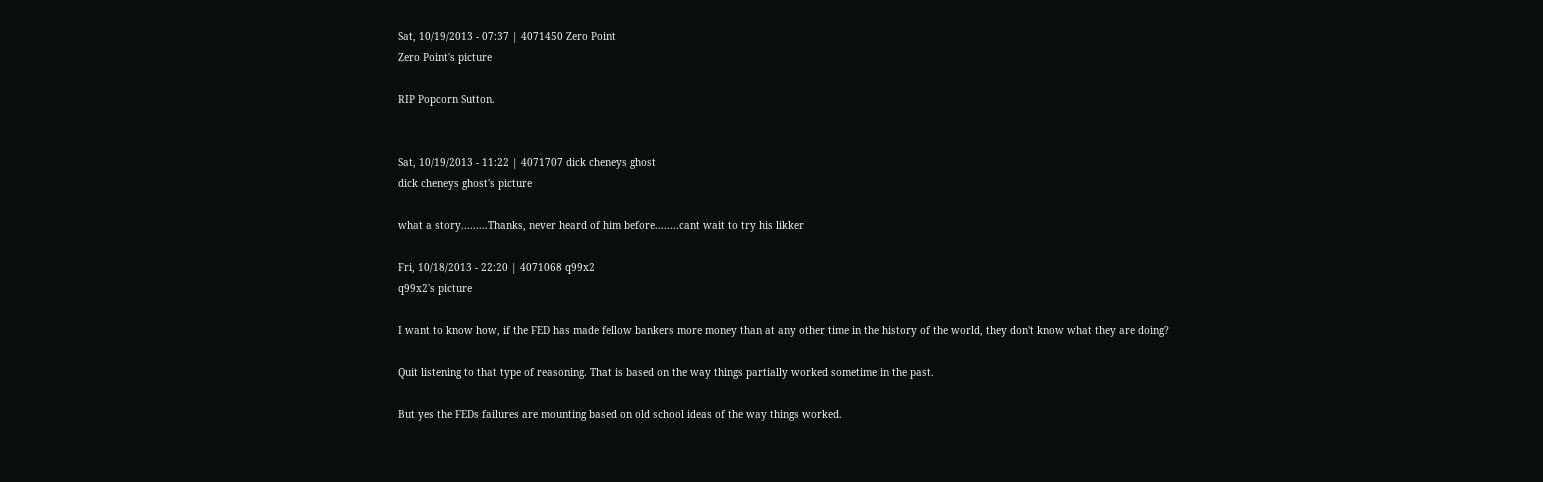Sat, 10/19/2013 - 07:37 | 4071450 Zero Point
Zero Point's picture

RIP Popcorn Sutton.


Sat, 10/19/2013 - 11:22 | 4071707 dick cheneys ghost
dick cheneys ghost's picture

what a story.........Thanks, never heard of him before........cant wait to try his likker

Fri, 10/18/2013 - 22:20 | 4071068 q99x2
q99x2's picture

I want to know how, if the FED has made fellow bankers more money than at any other time in the history of the world, they don't know what they are doing?

Quit listening to that type of reasoning. That is based on the way things partially worked sometime in the past.

But yes the FEDs failures are mounting based on old school ideas of the way things worked.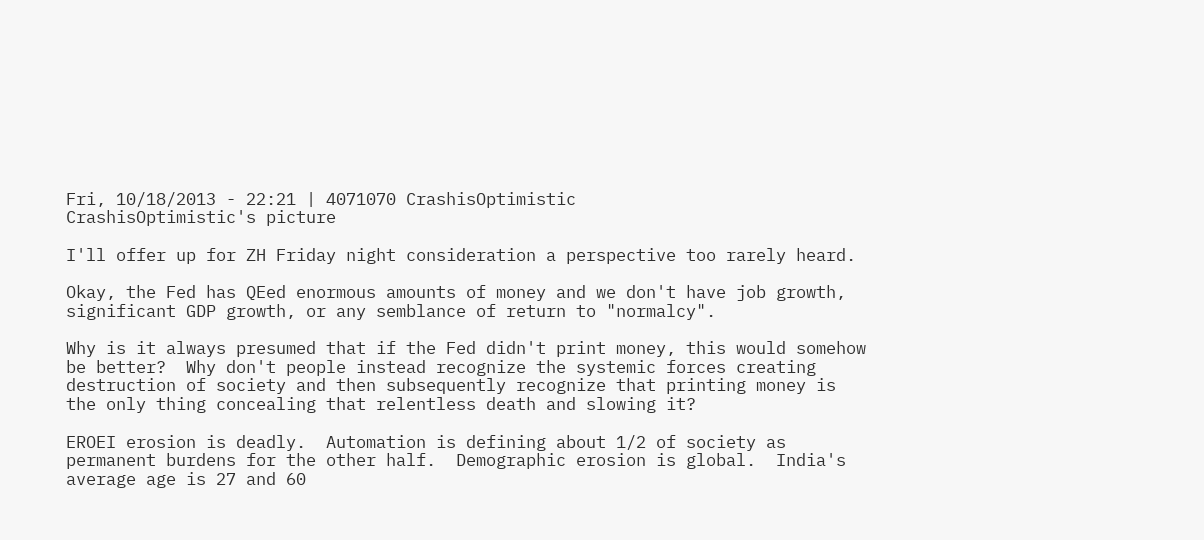Fri, 10/18/2013 - 22:21 | 4071070 CrashisOptimistic
CrashisOptimistic's picture

I'll offer up for ZH Friday night consideration a perspective too rarely heard.

Okay, the Fed has QEed enormous amounts of money and we don't have job growth, significant GDP growth, or any semblance of return to "normalcy".

Why is it always presumed that if the Fed didn't print money, this would somehow be better?  Why don't people instead recognize the systemic forces creating destruction of society and then subsequently recognize that printing money is the only thing concealing that relentless death and slowing it?

EROEI erosion is deadly.  Automation is defining about 1/2 of society as permanent burdens for the other half.  Demographic erosion is global.  India's average age is 27 and 60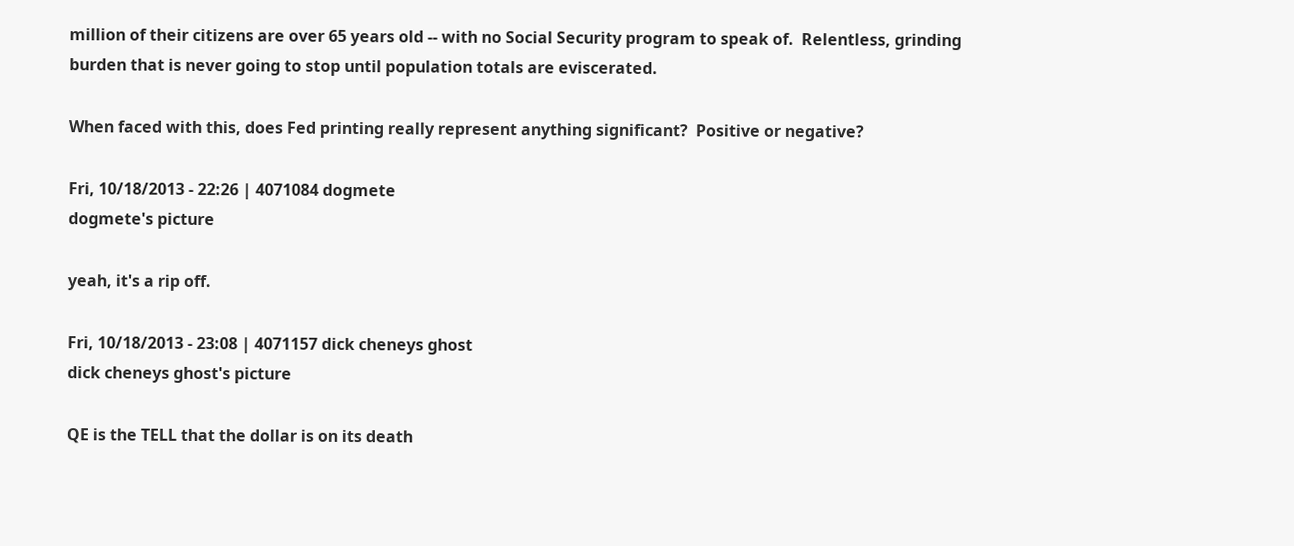million of their citizens are over 65 years old -- with no Social Security program to speak of.  Relentless, grinding burden that is never going to stop until population totals are eviscerated.

When faced with this, does Fed printing really represent anything significant?  Positive or negative?

Fri, 10/18/2013 - 22:26 | 4071084 dogmete
dogmete's picture

yeah, it's a rip off.

Fri, 10/18/2013 - 23:08 | 4071157 dick cheneys ghost
dick cheneys ghost's picture

QE is the TELL that the dollar is on its death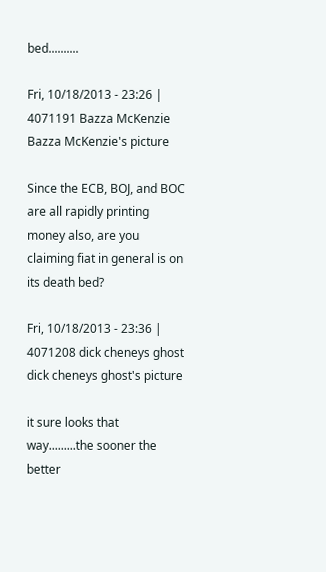bed..........

Fri, 10/18/2013 - 23:26 | 4071191 Bazza McKenzie
Bazza McKenzie's picture

Since the ECB, BOJ, and BOC are all rapidly printing money also, are you claiming fiat in general is on its death bed?

Fri, 10/18/2013 - 23:36 | 4071208 dick cheneys ghost
dick cheneys ghost's picture

it sure looks that way.........the sooner the better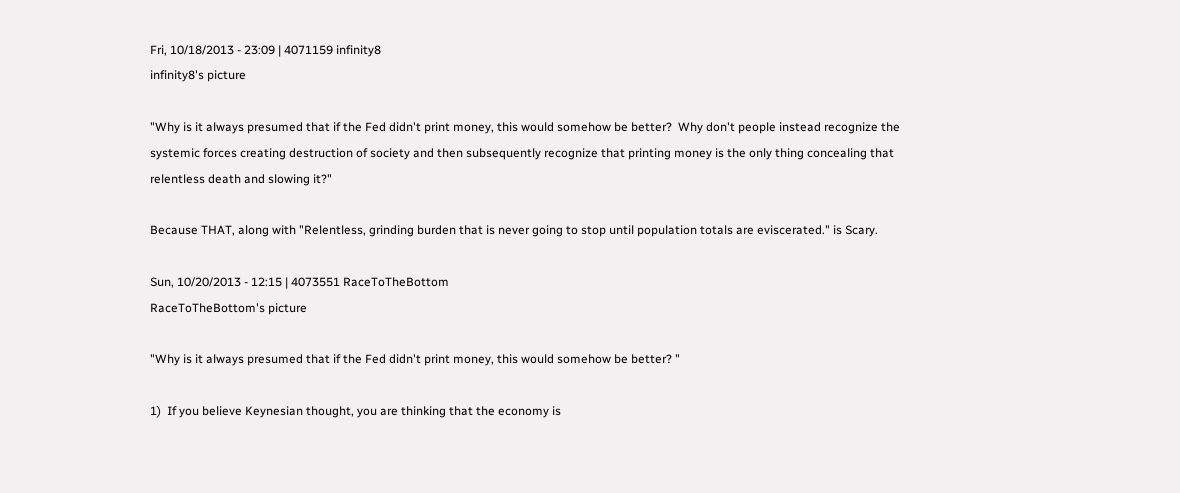Fri, 10/18/2013 - 23:09 | 4071159 infinity8
infinity8's picture

"Why is it always presumed that if the Fed didn't print money, this would somehow be better?  Why don't people instead recognize the systemic forces creating destruction of society and then subsequently recognize that printing money is the only thing concealing that relentless death and slowing it?"

Because THAT, along with "Relentless, grinding burden that is never going to stop until population totals are eviscerated." is Scary.

Sun, 10/20/2013 - 12:15 | 4073551 RaceToTheBottom
RaceToTheBottom's picture

"Why is it always presumed that if the Fed didn't print money, this would somehow be better? "

1)  If you believe Keynesian thought, you are thinking that the economy is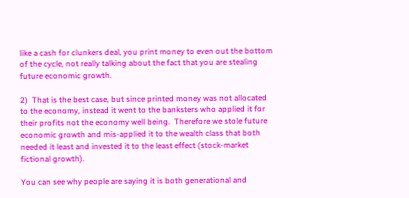like a cash for clunkers deal, you print money to even out the bottom of the cycle, not really talking about the fact that you are stealing future economic growth.

2)  That is the best case, but since printed money was not allocated to the economy, instead it went to the banksters who applied it for their profits not the economy well being.  Therefore we stole future economic growth and mis-applied it to the wealth class that both needed it least and invested it to the least effect (stock-market fictional growth).

You can see why people are saying it is both generational and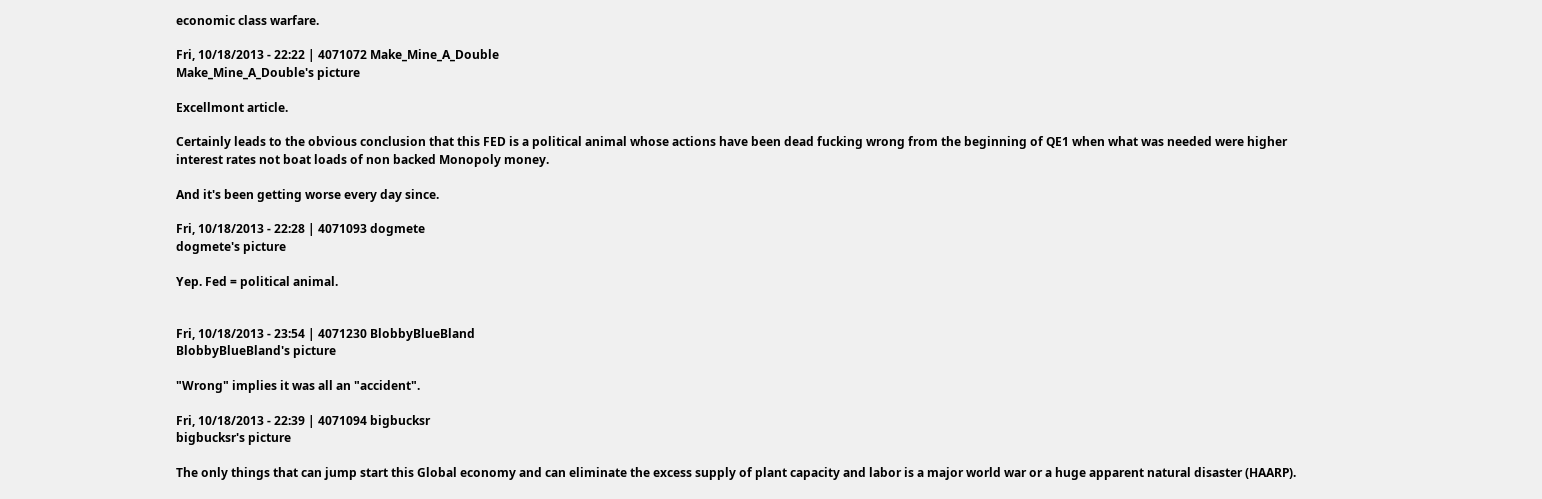economic class warfare.

Fri, 10/18/2013 - 22:22 | 4071072 Make_Mine_A_Double
Make_Mine_A_Double's picture

Excellmont article.

Certainly leads to the obvious conclusion that this FED is a political animal whose actions have been dead fucking wrong from the beginning of QE1 when what was needed were higher interest rates not boat loads of non backed Monopoly money.

And it's been getting worse every day since.

Fri, 10/18/2013 - 22:28 | 4071093 dogmete
dogmete's picture

Yep. Fed = political animal.


Fri, 10/18/2013 - 23:54 | 4071230 BlobbyBlueBland
BlobbyBlueBland's picture

"Wrong" implies it was all an "accident".

Fri, 10/18/2013 - 22:39 | 4071094 bigbucksr
bigbucksr's picture

The only things that can jump start this Global economy and can eliminate the excess supply of plant capacity and labor is a major world war or a huge apparent natural disaster (HAARP).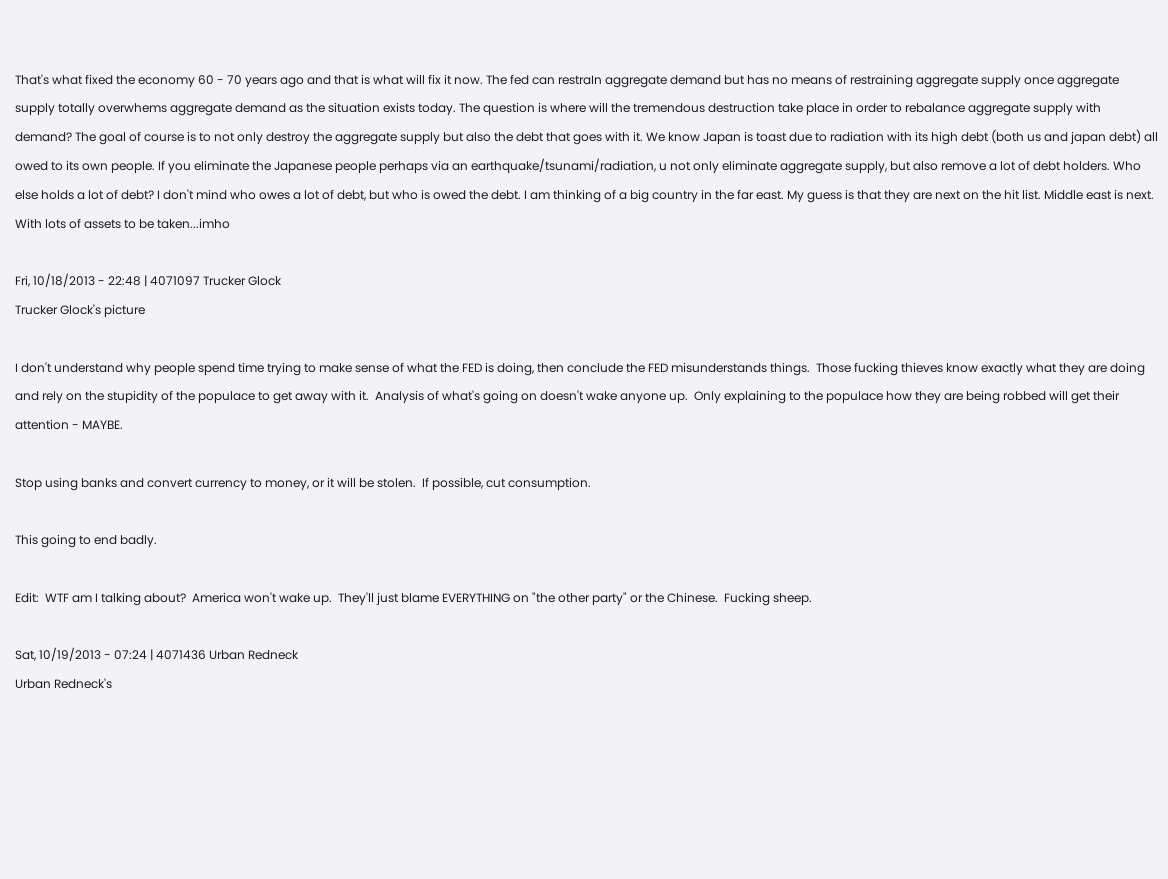That's what fixed the economy 60 - 70 years ago and that is what will fix it now. The fed can restraIn aggregate demand but has no means of restraining aggregate supply once aggregate supply totally overwhems aggregate demand as the situation exists today. The question is where will the tremendous destruction take place in order to rebalance aggregate supply with demand? The goal of course is to not only destroy the aggregate supply but also the debt that goes with it. We know Japan is toast due to radiation with its high debt (both us and japan debt) all owed to its own people. If you eliminate the Japanese people perhaps via an earthquake/tsunami/radiation, u not only eliminate aggregate supply, but also remove a lot of debt holders. Who else holds a lot of debt? I don't mind who owes a lot of debt, but who is owed the debt. I am thinking of a big country in the far east. My guess is that they are next on the hit list. Middle east is next. With lots of assets to be taken...imho

Fri, 10/18/2013 - 22:48 | 4071097 Trucker Glock
Trucker Glock's picture

I don't understand why people spend time trying to make sense of what the FED is doing, then conclude the FED misunderstands things.  Those fucking thieves know exactly what they are doing and rely on the stupidity of the populace to get away with it.  Analysis of what's going on doesn't wake anyone up.  Only explaining to the populace how they are being robbed will get their attention - MAYBE.

Stop using banks and convert currency to money, or it will be stolen.  If possible, cut consumption.

This going to end badly.

Edit:  WTF am I talking about?  America won't wake up.  They'll just blame EVERYTHING on "the other party" or the Chinese.  Fucking sheep.

Sat, 10/19/2013 - 07:24 | 4071436 Urban Redneck
Urban Redneck's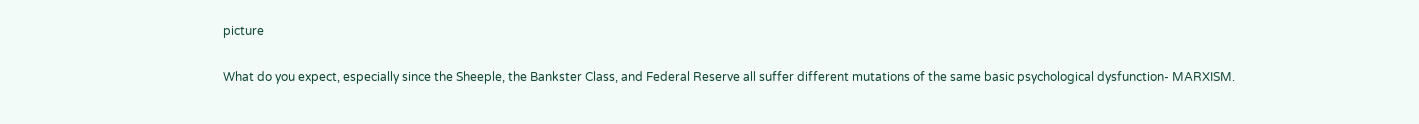picture

What do you expect, especially since the Sheeple, the Bankster Class, and Federal Reserve all suffer different mutations of the same basic psychological dysfunction- MARXISM.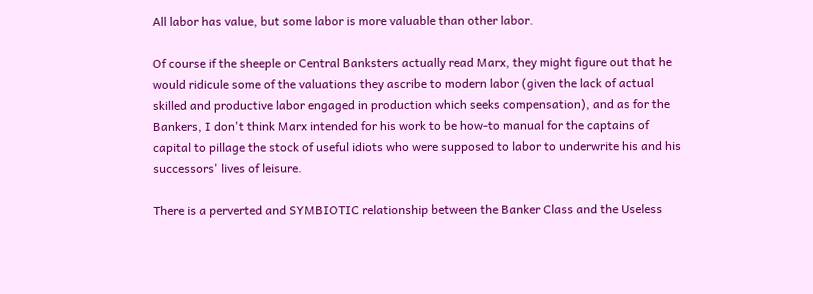All labor has value, but some labor is more valuable than other labor.

Of course if the sheeple or Central Banksters actually read Marx, they might figure out that he would ridicule some of the valuations they ascribe to modern labor (given the lack of actual skilled and productive labor engaged in production which seeks compensation), and as for the Bankers, I don't think Marx intended for his work to be how-to manual for the captains of capital to pillage the stock of useful idiots who were supposed to labor to underwrite his and his successors' lives of leisure.

There is a perverted and SYMBIOTIC relationship between the Banker Class and the Useless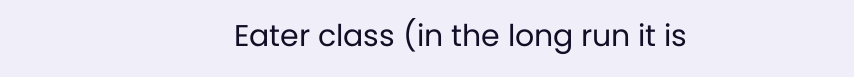Eater class (in the long run it is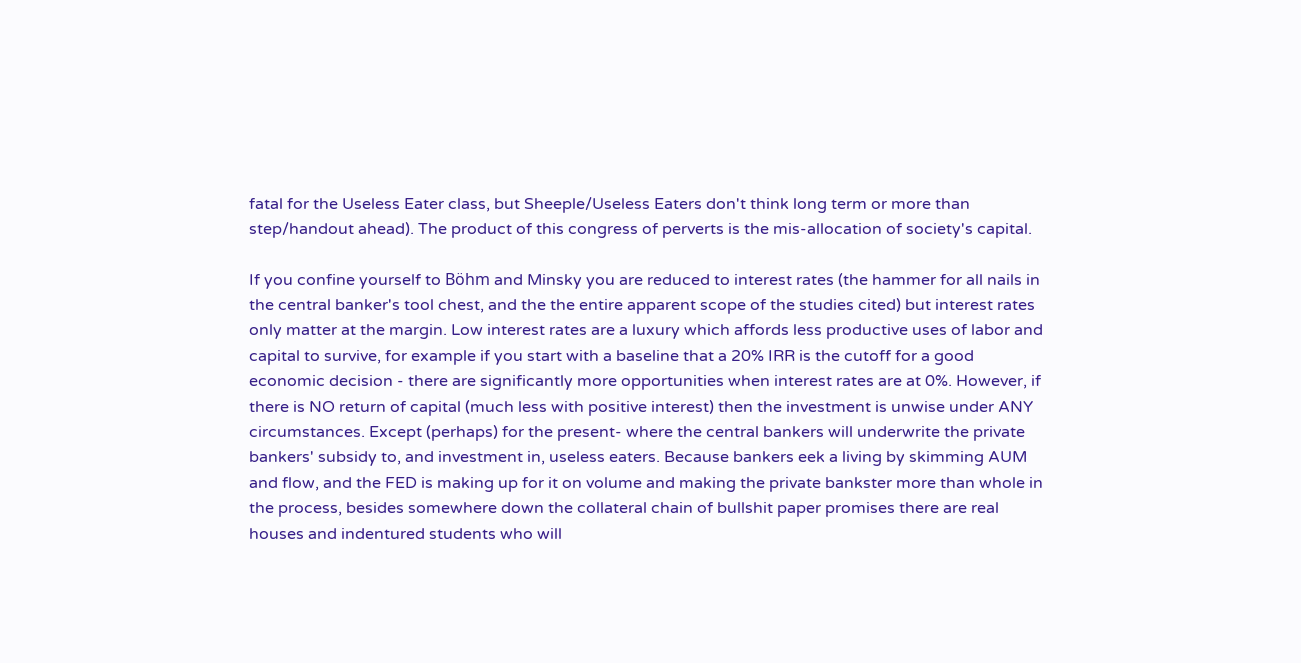fatal for the Useless Eater class, but Sheeple/Useless Eaters don't think long term or more than step/handout ahead). The product of this congress of perverts is the mis-allocation of society's capital.

If you confine yourself to Böhm and Minsky you are reduced to interest rates (the hammer for all nails in the central banker's tool chest, and the the entire apparent scope of the studies cited) but interest rates only matter at the margin. Low interest rates are a luxury which affords less productive uses of labor and capital to survive, for example if you start with a baseline that a 20% IRR is the cutoff for a good economic decision - there are significantly more opportunities when interest rates are at 0%. However, if there is NO return of capital (much less with positive interest) then the investment is unwise under ANY circumstances. Except (perhaps) for the present- where the central bankers will underwrite the private bankers' subsidy to, and investment in, useless eaters. Because bankers eek a living by skimming AUM and flow, and the FED is making up for it on volume and making the private bankster more than whole in the process, besides somewhere down the collateral chain of bullshit paper promises there are real houses and indentured students who will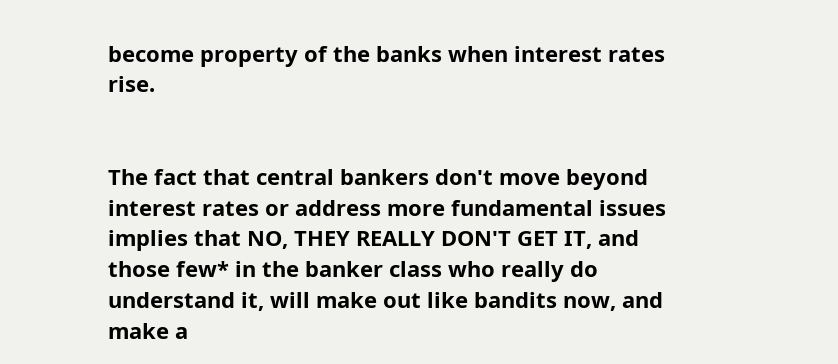become property of the banks when interest rates rise.


The fact that central bankers don't move beyond interest rates or address more fundamental issues implies that NO, THEY REALLY DON'T GET IT, and those few* in the banker class who really do understand it, will make out like bandits now, and make a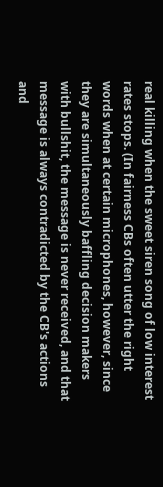real killing when the sweet siren song of low interest rates stops. (In fairness CBs often utter the right words when at certain microphones, however, since they are simultaneously baffling decision makers with bullshit, the message is never received, and that message is always contradicted by the CB's actions and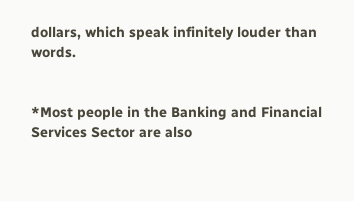dollars, which speak infinitely louder than words.


*Most people in the Banking and Financial Services Sector are also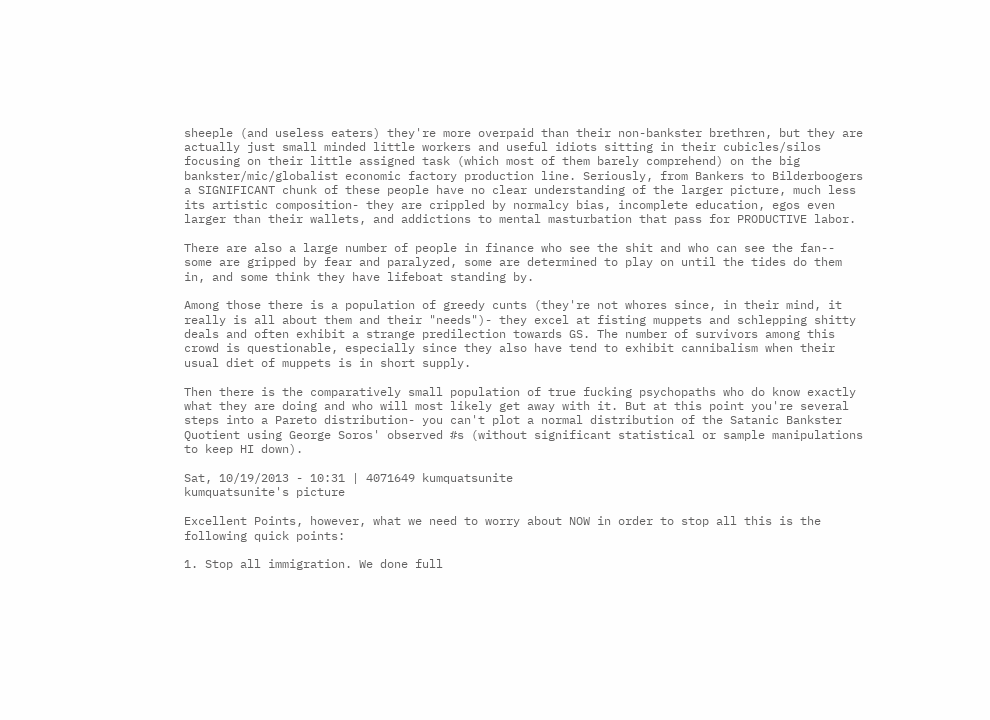sheeple (and useless eaters) they're more overpaid than their non-bankster brethren, but they are actually just small minded little workers and useful idiots sitting in their cubicles/silos focusing on their little assigned task (which most of them barely comprehend) on the big bankster/mic/globalist economic factory production line. Seriously, from Bankers to Bilderboogers a SIGNIFICANT chunk of these people have no clear understanding of the larger picture, much less its artistic composition- they are crippled by normalcy bias, incomplete education, egos even larger than their wallets, and addictions to mental masturbation that pass for PRODUCTIVE labor.

There are also a large number of people in finance who see the shit and who can see the fan-- some are gripped by fear and paralyzed, some are determined to play on until the tides do them in, and some think they have lifeboat standing by.

Among those there is a population of greedy cunts (they're not whores since, in their mind, it really is all about them and their "needs")- they excel at fisting muppets and schlepping shitty deals and often exhibit a strange predilection towards GS. The number of survivors among this crowd is questionable, especially since they also have tend to exhibit cannibalism when their usual diet of muppets is in short supply.

Then there is the comparatively small population of true fucking psychopaths who do know exactly what they are doing and who will most likely get away with it. But at this point you're several steps into a Pareto distribution- you can't plot a normal distribution of the Satanic Bankster Quotient using George Soros' observed #s (without significant statistical or sample manipulations to keep HI down).

Sat, 10/19/2013 - 10:31 | 4071649 kumquatsunite
kumquatsunite's picture

Excellent Points, however, what we need to worry about NOW in order to stop all this is the following quick points:

1. Stop all immigration. We done full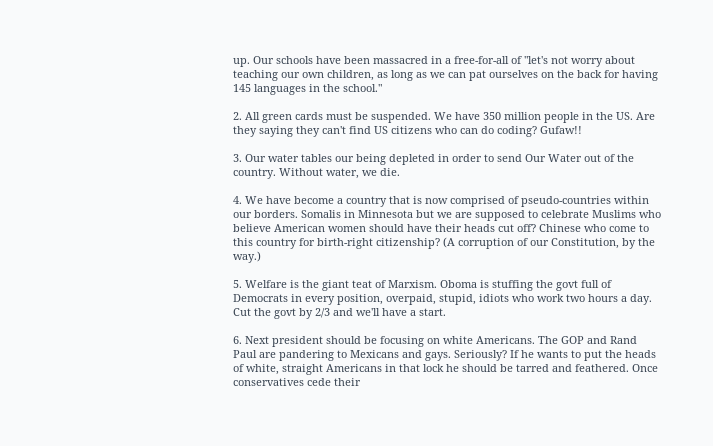up. Our schools have been massacred in a free-for-all of "let's not worry about teaching our own children, as long as we can pat ourselves on the back for having 145 languages in the school."

2. All green cards must be suspended. We have 350 million people in the US. Are they saying they can't find US citizens who can do coding? Gufaw!!

3. Our water tables our being depleted in order to send Our Water out of the country. Without water, we die.

4. We have become a country that is now comprised of pseudo-countries within our borders. Somalis in Minnesota but we are supposed to celebrate Muslims who believe American women should have their heads cut off? Chinese who come to this country for birth-right citizenship? (A corruption of our Constitution, by the way.)

5. Welfare is the giant teat of Marxism. Oboma is stuffing the govt full of Democrats in every position, overpaid, stupid, idiots who work two hours a day. Cut the govt by 2/3 and we'll have a start.

6. Next president should be focusing on white Americans. The GOP and Rand Paul are pandering to Mexicans and gays. Seriously? If he wants to put the heads of white, straight Americans in that lock he should be tarred and feathered. Once conservatives cede their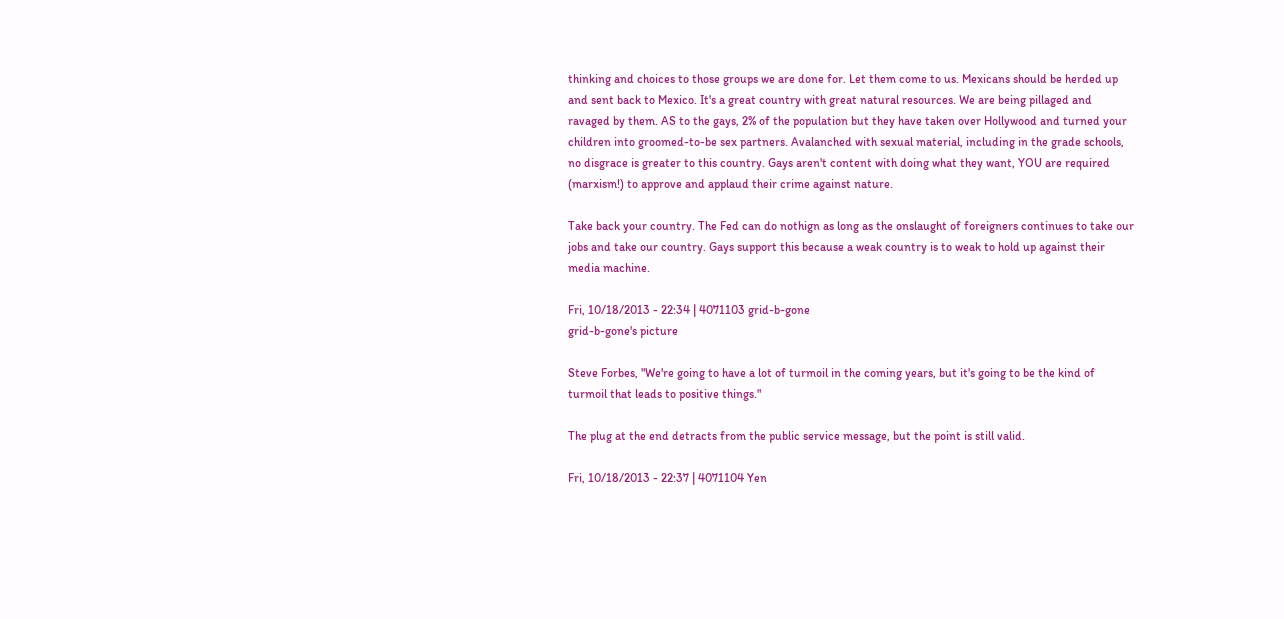thinking and choices to those groups we are done for. Let them come to us. Mexicans should be herded up and sent back to Mexico. It's a great country with great natural resources. We are being pillaged and ravaged by them. AS to the gays, 2% of the population but they have taken over Hollywood and turned your children into groomed-to-be sex partners. Avalanched with sexual material, including in the grade schools, no disgrace is greater to this country. Gays aren't content with doing what they want, YOU are required (marxism!) to approve and applaud their crime against nature.

Take back your country. The Fed can do nothign as long as the onslaught of foreigners continues to take our jobs and take our country. Gays support this because a weak country is to weak to hold up against their media machine.

Fri, 10/18/2013 - 22:34 | 4071103 grid-b-gone
grid-b-gone's picture

Steve Forbes, "We're going to have a lot of turmoil in the coming years, but it's going to be the kind of turmoil that leads to positive things."

The plug at the end detracts from the public service message, but the point is still valid.

Fri, 10/18/2013 - 22:37 | 4071104 Yen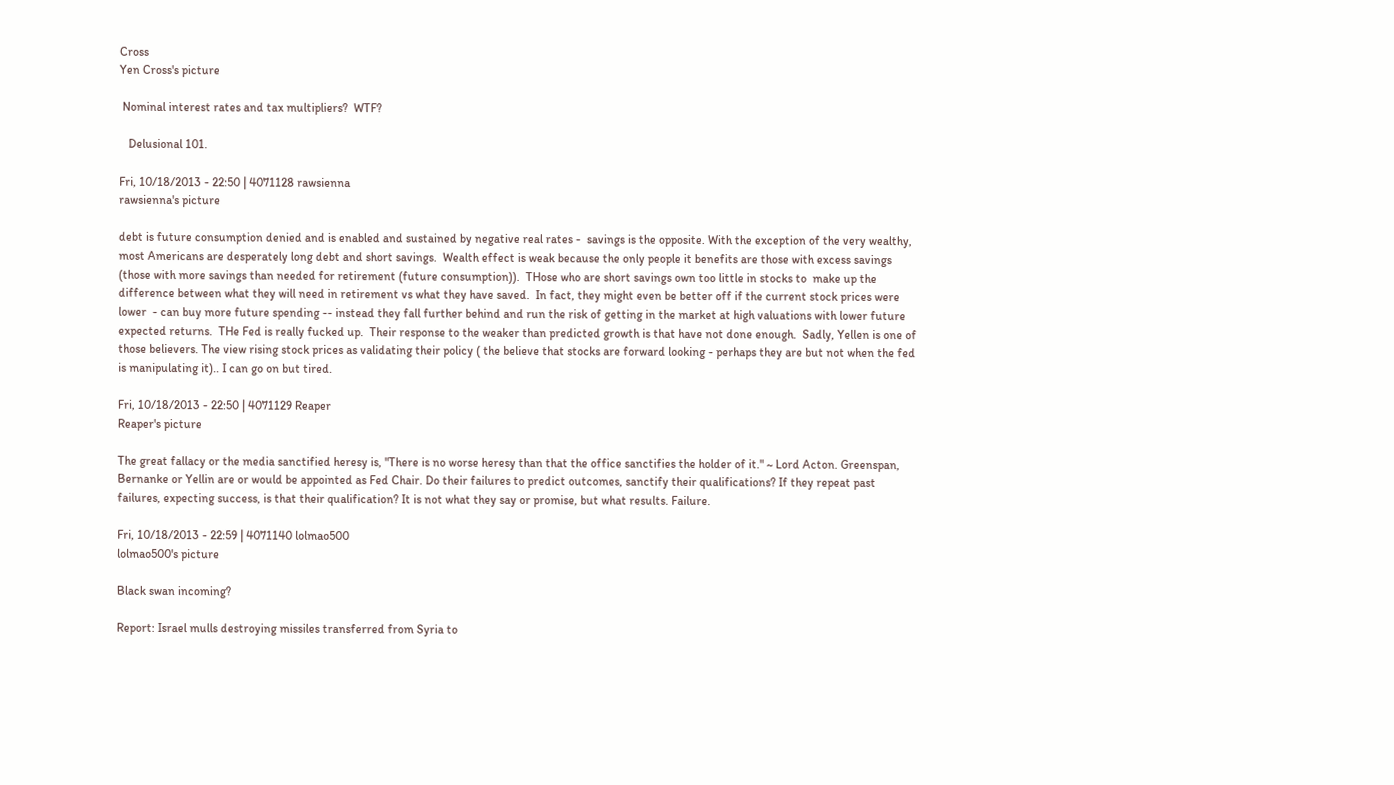Cross
Yen Cross's picture

 Nominal interest rates and tax multipliers?  WTF?

   Delusional 101.

Fri, 10/18/2013 - 22:50 | 4071128 rawsienna
rawsienna's picture

debt is future consumption denied and is enabled and sustained by negative real rates -  savings is the opposite. With the exception of the very wealthy, most Americans are desperately long debt and short savings.  Wealth effect is weak because the only people it benefits are those with excess savings (those with more savings than needed for retirement (future consumption)).  THose who are short savings own too little in stocks to  make up the difference between what they will need in retirement vs what they have saved.  In fact, they might even be better off if the current stock prices were lower  - can buy more future spending -- instead they fall further behind and run the risk of getting in the market at high valuations with lower future expected returns.  THe Fed is really fucked up.  Their response to the weaker than predicted growth is that have not done enough.  Sadly, Yellen is one of those believers. The view rising stock prices as validating their policy ( the believe that stocks are forward looking - perhaps they are but not when the fed is manipulating it).. I can go on but tired.

Fri, 10/18/2013 - 22:50 | 4071129 Reaper
Reaper's picture

The great fallacy or the media sanctified heresy is, "There is no worse heresy than that the office sanctifies the holder of it." ~ Lord Acton. Greenspan, Bernanke or Yellin are or would be appointed as Fed Chair. Do their failures to predict outcomes, sanctify their qualifications? If they repeat past failures, expecting success, is that their qualification? It is not what they say or promise, but what results. Failure.

Fri, 10/18/2013 - 22:59 | 4071140 lolmao500
lolmao500's picture

Black swan incoming?

Report: Israel mulls destroying missiles transferred from Syria to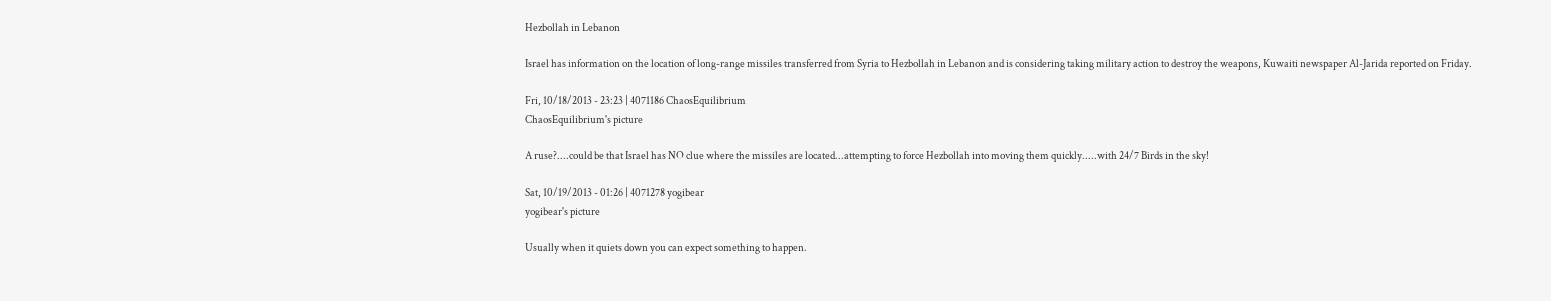Hezbollah in Lebanon

Israel has information on the location of long-range missiles transferred from Syria to Hezbollah in Lebanon and is considering taking military action to destroy the weapons, Kuwaiti newspaper Al-Jarida reported on Friday.

Fri, 10/18/2013 - 23:23 | 4071186 ChaosEquilibrium
ChaosEquilibrium's picture

A ruse?....could be that Israel has NO clue where the missiles are located...attempting to force Hezbollah into moving them quickly.....with 24/7 Birds in the sky!

Sat, 10/19/2013 - 01:26 | 4071278 yogibear
yogibear's picture

Usually when it quiets down you can expect something to happen.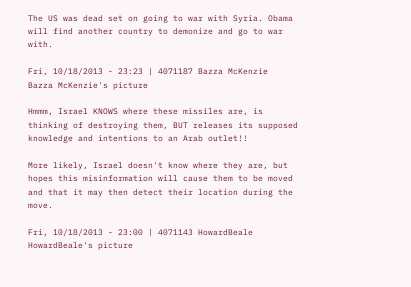The US was dead set on going to war with Syria. Obama will find another country to demonize and go to war with.

Fri, 10/18/2013 - 23:23 | 4071187 Bazza McKenzie
Bazza McKenzie's picture

Hmmm, Israel KNOWS where these missiles are, is thinking of destroying them, BUT releases its supposed knowledge and intentions to an Arab outlet!!

More likely, Israel doesn't know where they are, but hopes this misinformation will cause them to be moved and that it may then detect their location during the move.

Fri, 10/18/2013 - 23:00 | 4071143 HowardBeale
HowardBeale's picture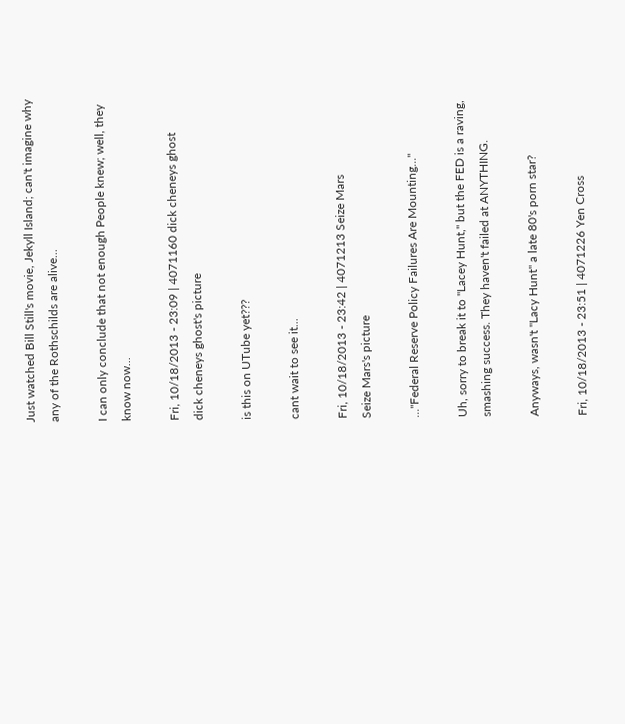Just watched Bill Still's movie, Jekyll Island; can't imagine why any of the Rothschilds are alive...

I can only conclude that not enough People knew; well, they know now...

Fri, 10/18/2013 - 23:09 | 4071160 dick cheneys ghost
dick cheneys ghost's picture

is this on UTube yet???

cant wait to see it...

Fri, 10/18/2013 - 23:42 | 4071213 Seize Mars
Seize Mars's picture

..."Federal Reserve Policy Failures Are Mounting..."

Uh, sorry to break it to "Lacey Hunt," but the FED is a raving, smashing success. They haven't failed at ANYTHING.

Anyways, wasn't "Lacy Hunt" a late 80's porn star?

Fri, 10/18/2013 - 23:51 | 4071226 Yen Cross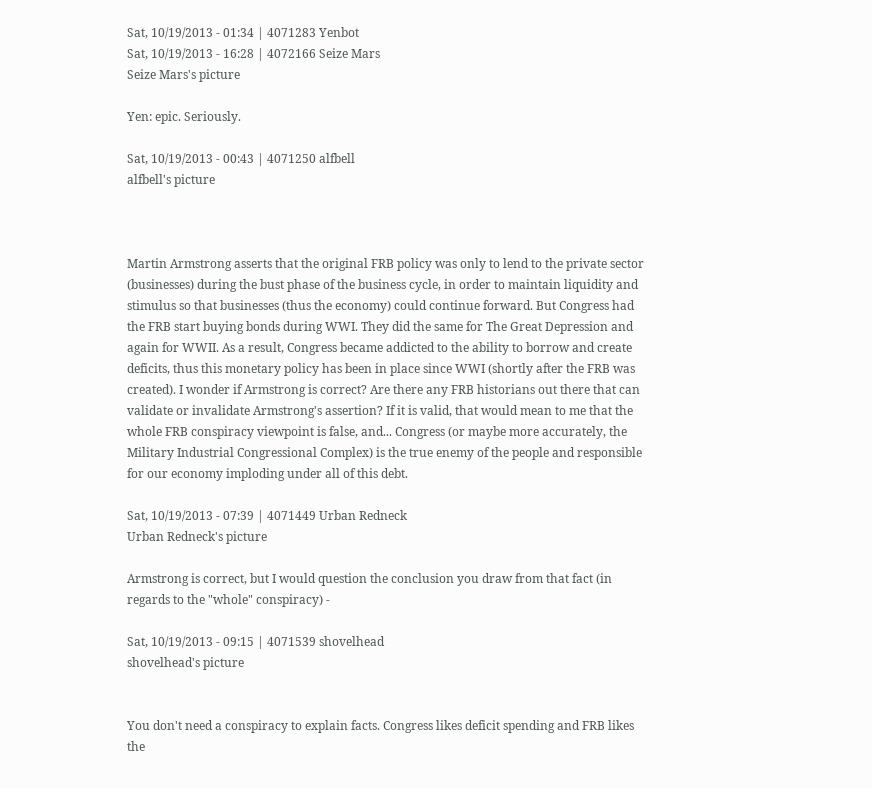Sat, 10/19/2013 - 01:34 | 4071283 Yenbot
Sat, 10/19/2013 - 16:28 | 4072166 Seize Mars
Seize Mars's picture

Yen: epic. Seriously.

Sat, 10/19/2013 - 00:43 | 4071250 alfbell
alfbell's picture



Martin Armstrong asserts that the original FRB policy was only to lend to the private sector (businesses) during the bust phase of the business cycle, in order to maintain liquidity and stimulus so that businesses (thus the economy) could continue forward. But Congress had the FRB start buying bonds during WWI. They did the same for The Great Depression and again for WWII. As a result, Congress became addicted to the ability to borrow and create deficits, thus this monetary policy has been in place since WWI (shortly after the FRB was created). I wonder if Armstrong is correct? Are there any FRB historians out there that can validate or invalidate Armstrong's assertion? If it is valid, that would mean to me that the whole FRB conspiracy viewpoint is false, and... Congress (or maybe more accurately, the Military Industrial Congressional Complex) is the true enemy of the people and responsible for our economy imploding under all of this debt.

Sat, 10/19/2013 - 07:39 | 4071449 Urban Redneck
Urban Redneck's picture

Armstrong is correct, but I would question the conclusion you draw from that fact (in regards to the "whole" conspiracy) -

Sat, 10/19/2013 - 09:15 | 4071539 shovelhead
shovelhead's picture


You don't need a conspiracy to explain facts. Congress likes deficit spending and FRB likes the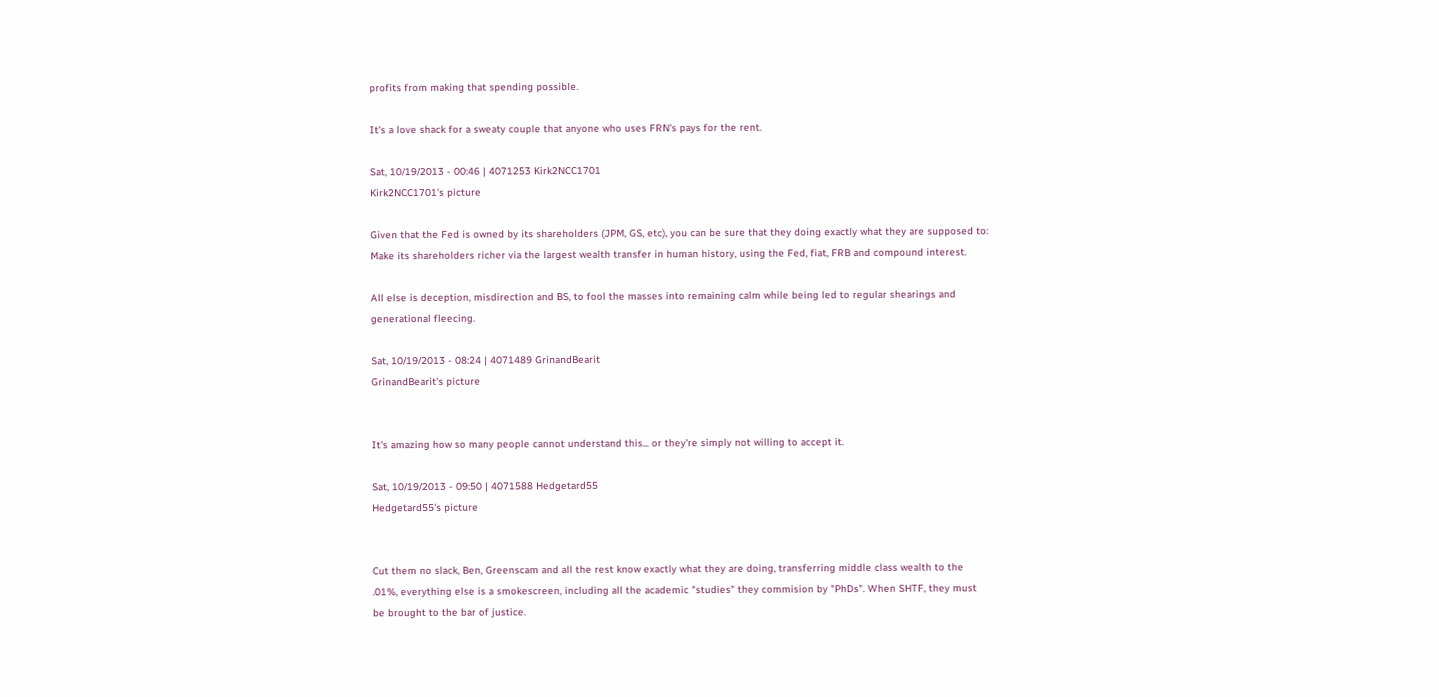profits from making that spending possible.

It's a love shack for a sweaty couple that anyone who uses FRN's pays for the rent.

Sat, 10/19/2013 - 00:46 | 4071253 Kirk2NCC1701
Kirk2NCC1701's picture

Given that the Fed is owned by its shareholders (JPM, GS, etc), you can be sure that they doing exactly what they are supposed to: Make its shareholders richer via the largest wealth transfer in human history, using the Fed, fiat, FRB and compound interest.

All else is deception, misdirection and BS, to fool the masses into remaining calm while being led to regular shearings and generational fleecing.

Sat, 10/19/2013 - 08:24 | 4071489 GrinandBearit
GrinandBearit's picture


It's amazing how so many people cannot understand this... or they're simply not willing to accept it.

Sat, 10/19/2013 - 09:50 | 4071588 Hedgetard55
Hedgetard55's picture


Cut them no slack, Ben, Greenscam and all the rest know exactly what they are doing, transferring middle class wealth to the .01%, everything else is a smokescreen, including all the academic "studies" they commision by "PhDs". When SHTF, they must be brought to the bar of justice.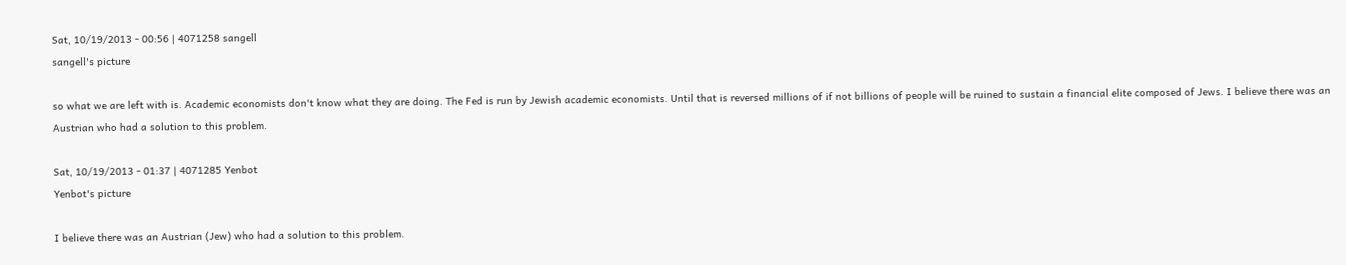Sat, 10/19/2013 - 00:56 | 4071258 sangell
sangell's picture

so what we are left with is. Academic economists don't know what they are doing. The Fed is run by Jewish academic economists. Until that is reversed millions of if not billions of people will be ruined to sustain a financial elite composed of Jews. I believe there was an Austrian who had a solution to this problem.

Sat, 10/19/2013 - 01:37 | 4071285 Yenbot
Yenbot's picture

I believe there was an Austrian (Jew) who had a solution to this problem.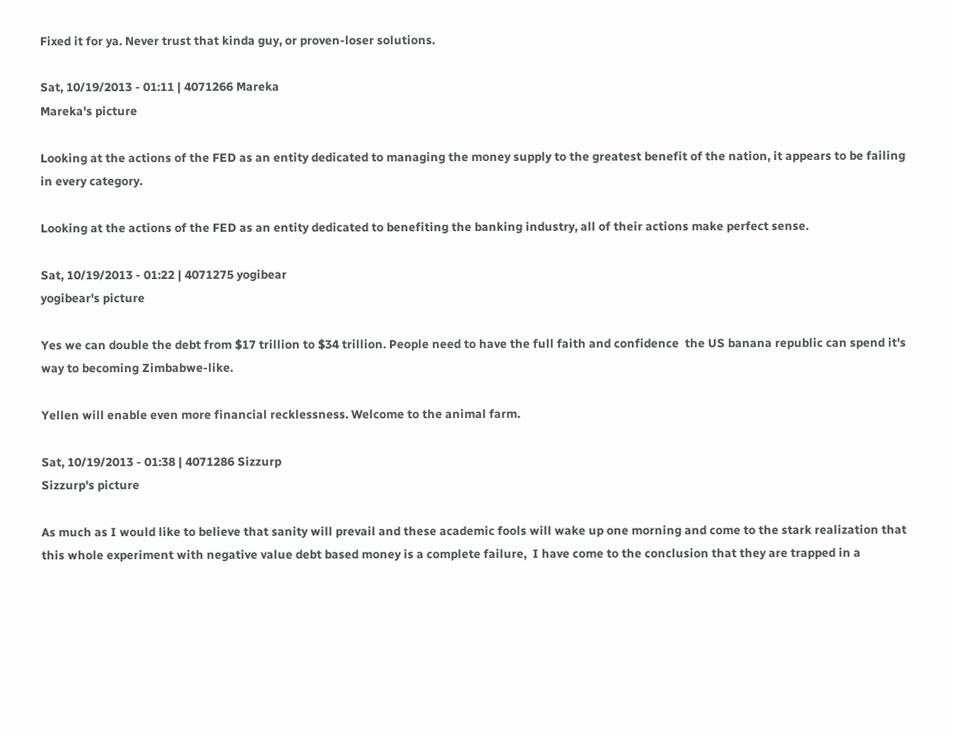Fixed it for ya. Never trust that kinda guy, or proven-loser solutions.

Sat, 10/19/2013 - 01:11 | 4071266 Mareka
Mareka's picture

Looking at the actions of the FED as an entity dedicated to managing the money supply to the greatest benefit of the nation, it appears to be failing in every category.

Looking at the actions of the FED as an entity dedicated to benefiting the banking industry, all of their actions make perfect sense.

Sat, 10/19/2013 - 01:22 | 4071275 yogibear
yogibear's picture

Yes we can double the debt from $17 trillion to $34 trillion. People need to have the full faith and confidence  the US banana republic can spend it's way to becoming Zimbabwe-like.

Yellen will enable even more financial recklessness. Welcome to the animal farm.

Sat, 10/19/2013 - 01:38 | 4071286 Sizzurp
Sizzurp's picture

As much as I would like to believe that sanity will prevail and these academic fools will wake up one morning and come to the stark realization that this whole experiment with negative value debt based money is a complete failure,  I have come to the conclusion that they are trapped in a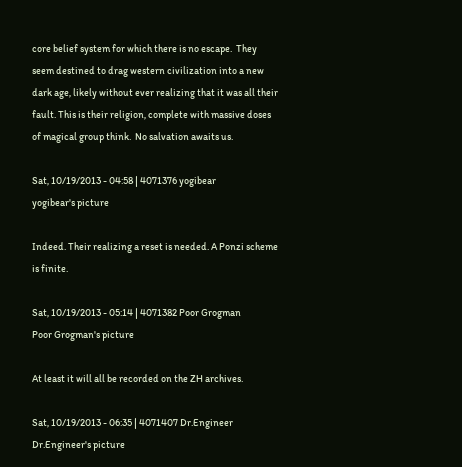core belief system for which there is no escape.  They seem destined to drag western civilization into a new dark age, likely without ever realizing that it was all their fault. This is their religion, complete with massive doses of magical group think.  No salvation awaits us.

Sat, 10/19/2013 - 04:58 | 4071376 yogibear
yogibear's picture

Indeed. Their realizing a reset is needed. A Ponzi scheme is finite.

Sat, 10/19/2013 - 05:14 | 4071382 Poor Grogman
Poor Grogman's picture

At least it will all be recorded on the ZH archives.

Sat, 10/19/2013 - 06:35 | 4071407 Dr.Engineer
Dr.Engineer's picture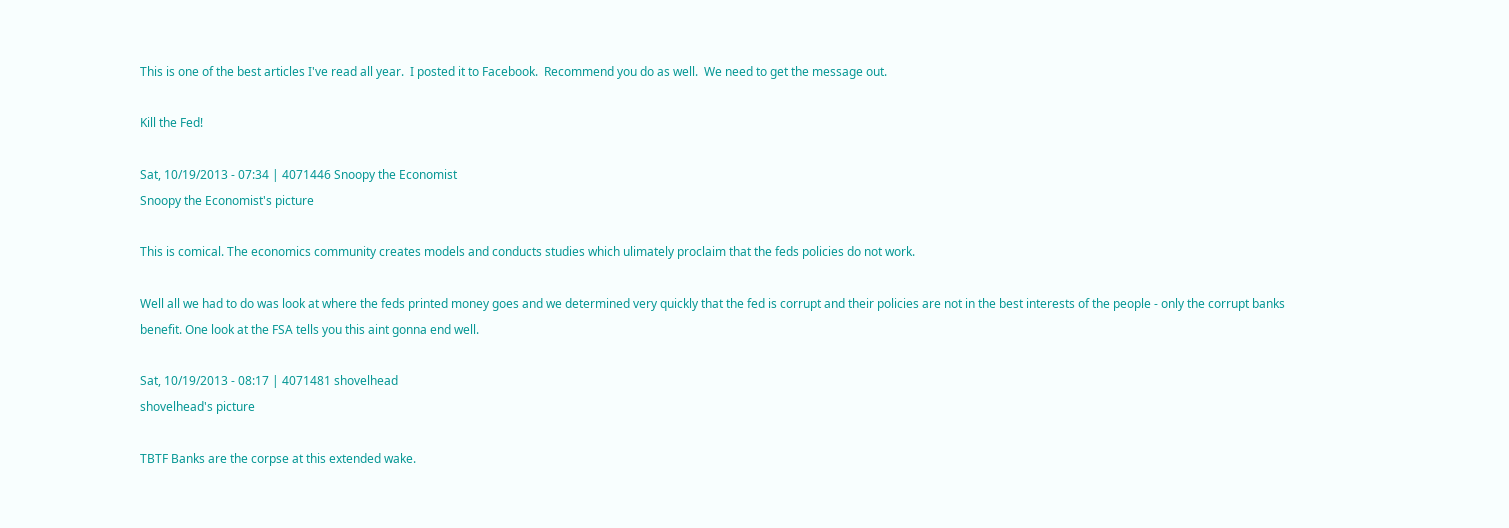This is one of the best articles I've read all year.  I posted it to Facebook.  Recommend you do as well.  We need to get the message out.

Kill the Fed!

Sat, 10/19/2013 - 07:34 | 4071446 Snoopy the Economist
Snoopy the Economist's picture

This is comical. The economics community creates models and conducts studies which ulimately proclaim that the feds policies do not work.

Well all we had to do was look at where the feds printed money goes and we determined very quickly that the fed is corrupt and their policies are not in the best interests of the people - only the corrupt banks benefit. One look at the FSA tells you this aint gonna end well.

Sat, 10/19/2013 - 08:17 | 4071481 shovelhead
shovelhead's picture

TBTF Banks are the corpse at this extended wake.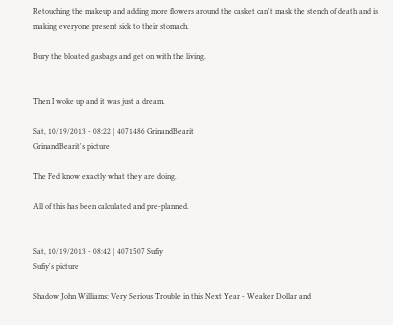Retouching the makeup and adding more flowers around the casket can't mask the stench of death and is making everyone present sick to their stomach.

Bury the bloated gasbags and get on with the living.


Then I woke up and it was just a dream.

Sat, 10/19/2013 - 08:22 | 4071486 GrinandBearit
GrinandBearit's picture

The Fed know exactly what they are doing.

All of this has been calculated and pre-planned.


Sat, 10/19/2013 - 08:42 | 4071507 Sufiy
Sufiy's picture

Shadow John Williams: Very Serious Trouble in this Next Year - Weaker Dollar and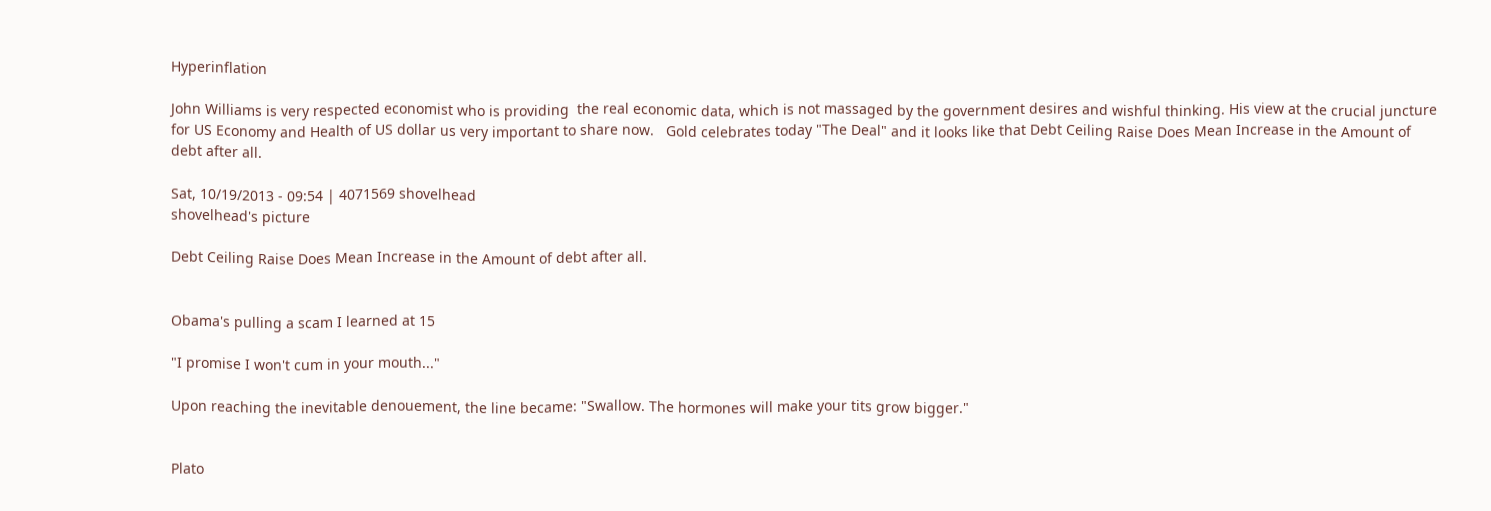Hyperinflation

John Williams is very respected economist who is providing  the real economic data, which is not massaged by the government desires and wishful thinking. His view at the crucial juncture for US Economy and Health of US dollar us very important to share now.   Gold celebrates today "The Deal" and it looks like that Debt Ceiling Raise Does Mean Increase in the Amount of debt after all.

Sat, 10/19/2013 - 09:54 | 4071569 shovelhead
shovelhead's picture

Debt Ceiling Raise Does Mean Increase in the Amount of debt after all.


Obama's pulling a scam I learned at 15

"I promise I won't cum in your mouth..."

Upon reaching the inevitable denouement, the line became: "Swallow. The hormones will make your tits grow bigger."


Plato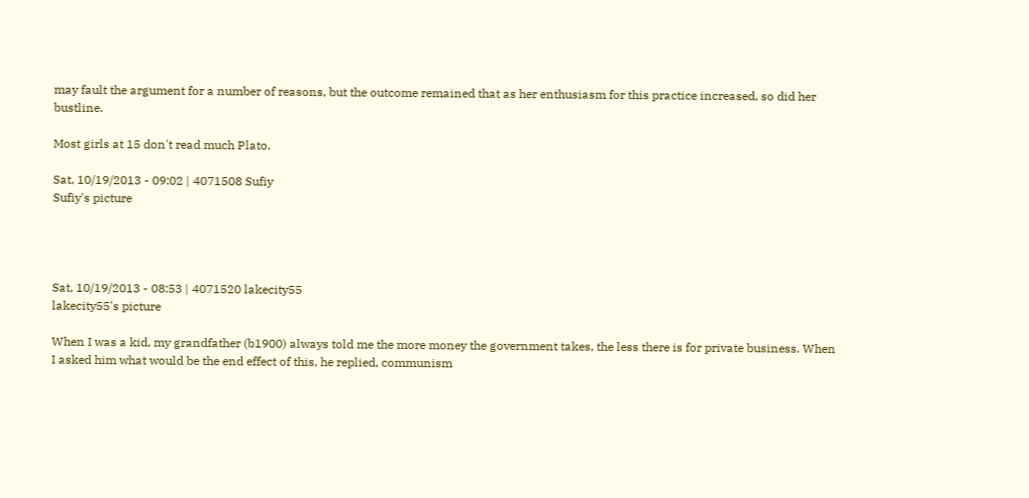may fault the argument for a number of reasons, but the outcome remained that as her enthusiasm for this practice increased, so did her bustline.

Most girls at 15 don't read much Plato.

Sat, 10/19/2013 - 09:02 | 4071508 Sufiy
Sufiy's picture




Sat, 10/19/2013 - 08:53 | 4071520 lakecity55
lakecity55's picture

When I was a kid, my grandfather (b1900) always told me the more money the government takes, the less there is for private business. When I asked him what would be the end effect of this, he replied, communism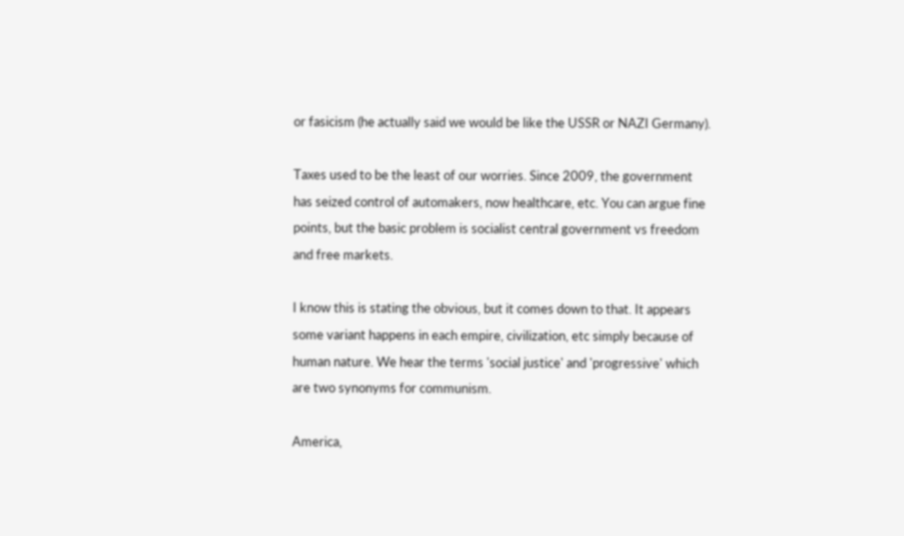or fasicism (he actually said we would be like the USSR or NAZI Germany).

Taxes used to be the least of our worries. Since 2009, the government has seized control of automakers, now healthcare, etc. You can argue fine points, but the basic problem is socialist central government vs freedom and free markets.

I know this is stating the obvious, but it comes down to that. It appears some variant happens in each empire, civilization, etc simply because of human nature. We hear the terms 'social justice' and 'progressive' which are two synonyms for communism.

America,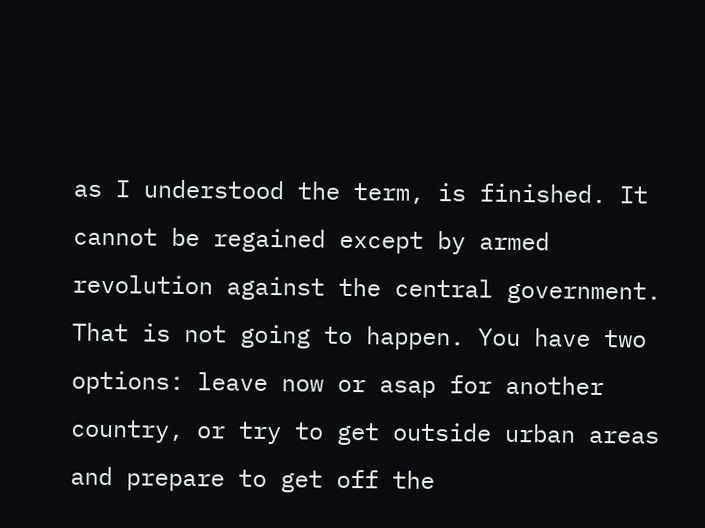as I understood the term, is finished. It cannot be regained except by armed revolution against the central government. That is not going to happen. You have two options: leave now or asap for another country, or try to get outside urban areas and prepare to get off the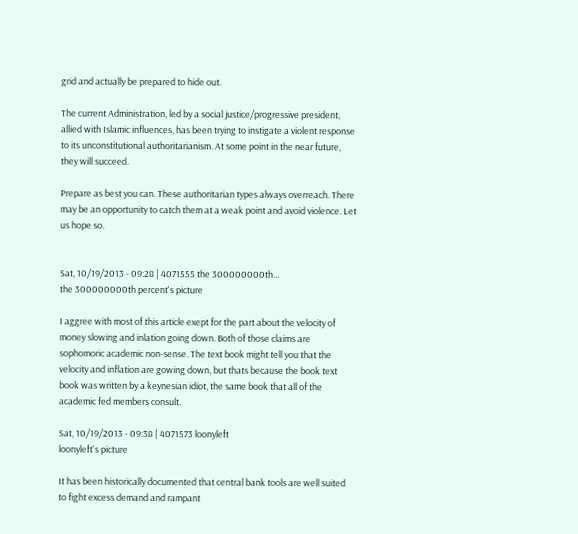grid and actually be prepared to hide out.

The current Administration, led by a social justice/progressive president, allied with Islamic influences, has been trying to instigate a violent response to its unconstitutional authoritarianism. At some point in the near future, they will succeed.

Prepare as best you can. These authoritarian types always overreach. There may be an opportunity to catch them at a weak point and avoid violence. Let us hope so.


Sat, 10/19/2013 - 09:28 | 4071555 the 300000000th...
the 300000000th percent's picture

I aggree with most of this article exept for the part about the velocity of money slowing and inlation going down. Both of those claims are sophomoric academic non-sense. The text book might tell you that the velocity and inflation are gowing down, but thats because the book text book was written by a keynesian idiot, the same book that all of the academic fed members consult.

Sat, 10/19/2013 - 09:38 | 4071573 loonyleft
loonyleft's picture

It has been historically documented that central bank tools are well suited to fight excess demand and rampant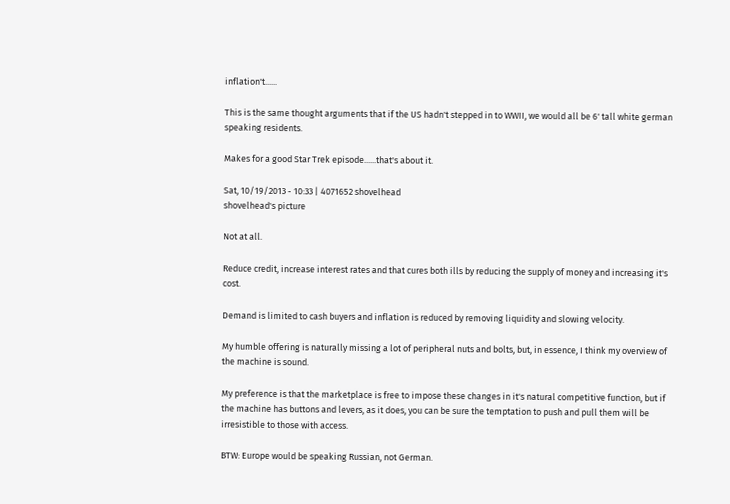inflation't......

This is the same thought arguments that if the US hadn't stepped in to WWII, we would all be 6' tall white german speaking residents.

Makes for a good Star Trek episode......that's about it.

Sat, 10/19/2013 - 10:33 | 4071652 shovelhead
shovelhead's picture

Not at all.

Reduce credit, increase interest rates and that cures both ills by reducing the supply of money and increasing it's cost.

Demand is limited to cash buyers and inflation is reduced by removing liquidity and slowing velocity.

My humble offering is naturally missing a lot of peripheral nuts and bolts, but, in essence, I think my overview of the machine is sound.

My preference is that the marketplace is free to impose these changes in it's natural competitive function, but if the machine has buttons and levers, as it does, you can be sure the temptation to push and pull them will be irresistible to those with access.

BTW: Europe would be speaking Russian, not German.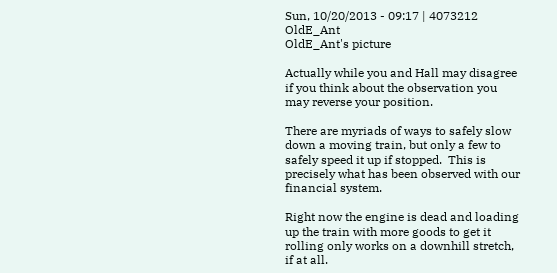Sun, 10/20/2013 - 09:17 | 4073212 OldE_Ant
OldE_Ant's picture

Actually while you and Hall may disagree if you think about the observation you may reverse your position.

There are myriads of ways to safely slow down a moving train, but only a few to safely speed it up if stopped.  This is precisely what has been observed with our financial system.

Right now the engine is dead and loading up the train with more goods to get it rolling only works on a downhill stretch, if at all.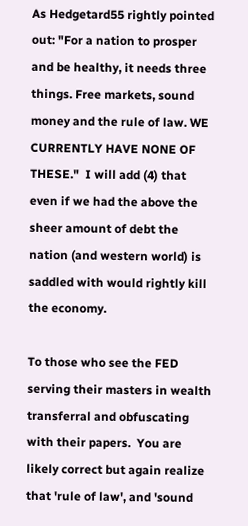As Hedgetard55 rightly pointed out: "For a nation to prosper and be healthy, it needs three things. Free markets, sound money and the rule of law. WE CURRENTLY HAVE NONE OF THESE."  I will add (4) that even if we had the above the sheer amount of debt the nation (and western world) is saddled with would rightly kill the economy.

To those who see the FED serving their masters in wealth transferral and obfuscating with their papers.  You are likely correct but again realize that 'rule of law', and 'sound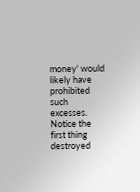money' would likely have prohibited such excesses.  Notice the first thing destroyed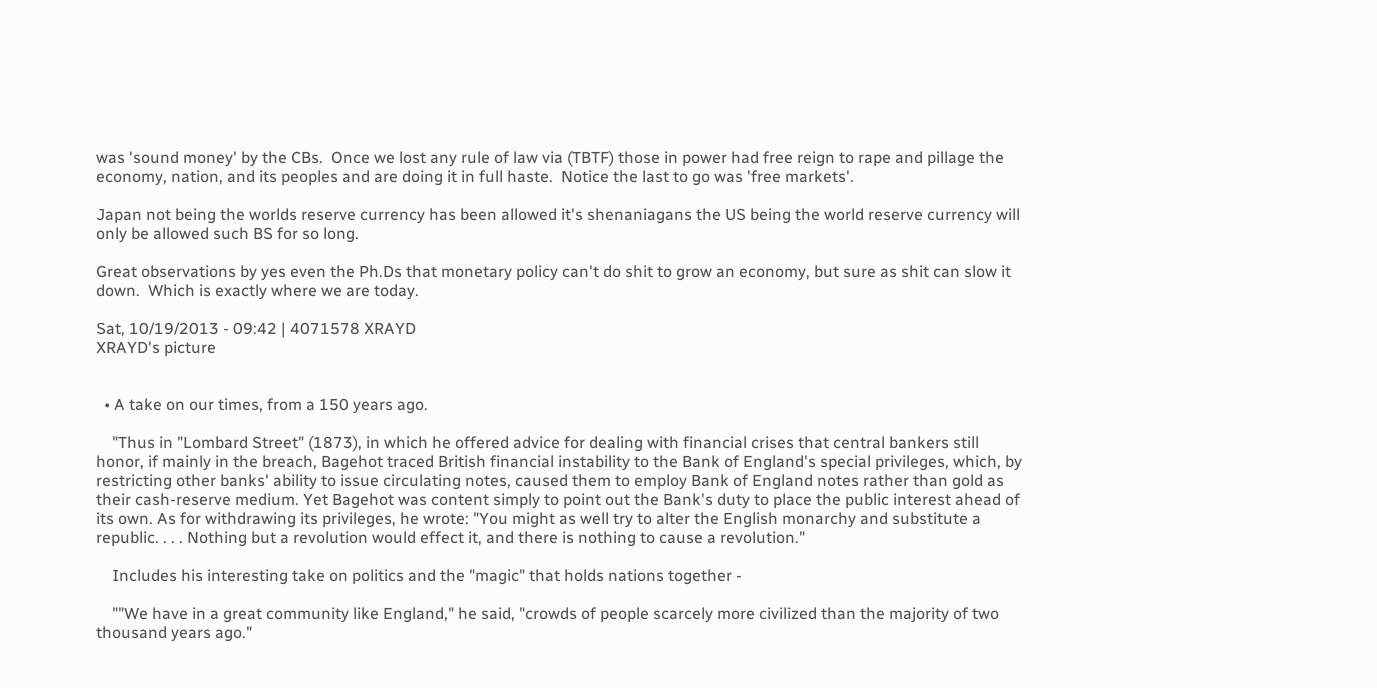was 'sound money' by the CBs.  Once we lost any rule of law via (TBTF) those in power had free reign to rape and pillage the economy, nation, and its peoples and are doing it in full haste.  Notice the last to go was 'free markets'.

Japan not being the worlds reserve currency has been allowed it's shenaniagans the US being the world reserve currency will only be allowed such BS for so long.

Great observations by yes even the Ph.Ds that monetary policy can't do shit to grow an economy, but sure as shit can slow it down.  Which is exactly where we are today.

Sat, 10/19/2013 - 09:42 | 4071578 XRAYD
XRAYD's picture


  • A take on our times, from a 150 years ago.

    "Thus in "Lombard Street" (1873), in which he offered advice for dealing with financial crises that central bankers still honor, if mainly in the breach, Bagehot traced British financial instability to the Bank of England's special privileges, which, by restricting other banks' ability to issue circulating notes, caused them to employ Bank of England notes rather than gold as their cash-reserve medium. Yet Bagehot was content simply to point out the Bank's duty to place the public interest ahead of its own. As for withdrawing its privileges, he wrote: "You might as well try to alter the English monarchy and substitute a republic. . . . Nothing but a revolution would effect it, and there is nothing to cause a revolution."

    Includes his interesting take on politics and the "magic" that holds nations together -

    ""We have in a great community like England," he said, "crowds of people scarcely more civilized than the majority of two thousand years ago."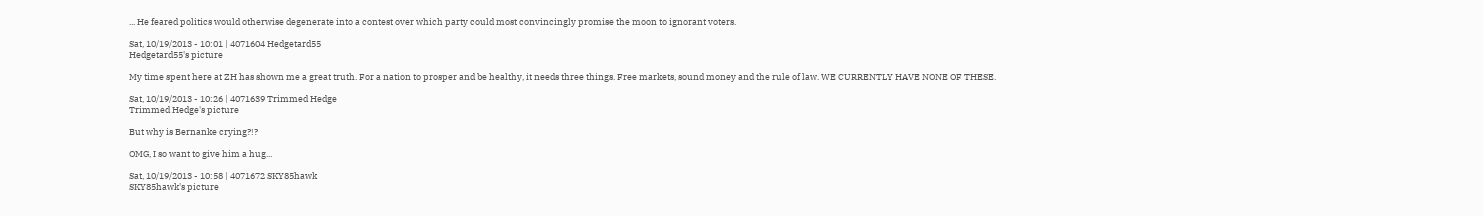... He feared politics would otherwise degenerate into a contest over which party could most convincingly promise the moon to ignorant voters.

Sat, 10/19/2013 - 10:01 | 4071604 Hedgetard55
Hedgetard55's picture

My time spent here at ZH has shown me a great truth. For a nation to prosper and be healthy, it needs three things. Free markets, sound money and the rule of law. WE CURRENTLY HAVE NONE OF THESE.

Sat, 10/19/2013 - 10:26 | 4071639 Trimmed Hedge
Trimmed Hedge's picture

But why is Bernanke crying?!?

OMG, I so want to give him a hug...

Sat, 10/19/2013 - 10:58 | 4071672 SKY85hawk
SKY85hawk's picture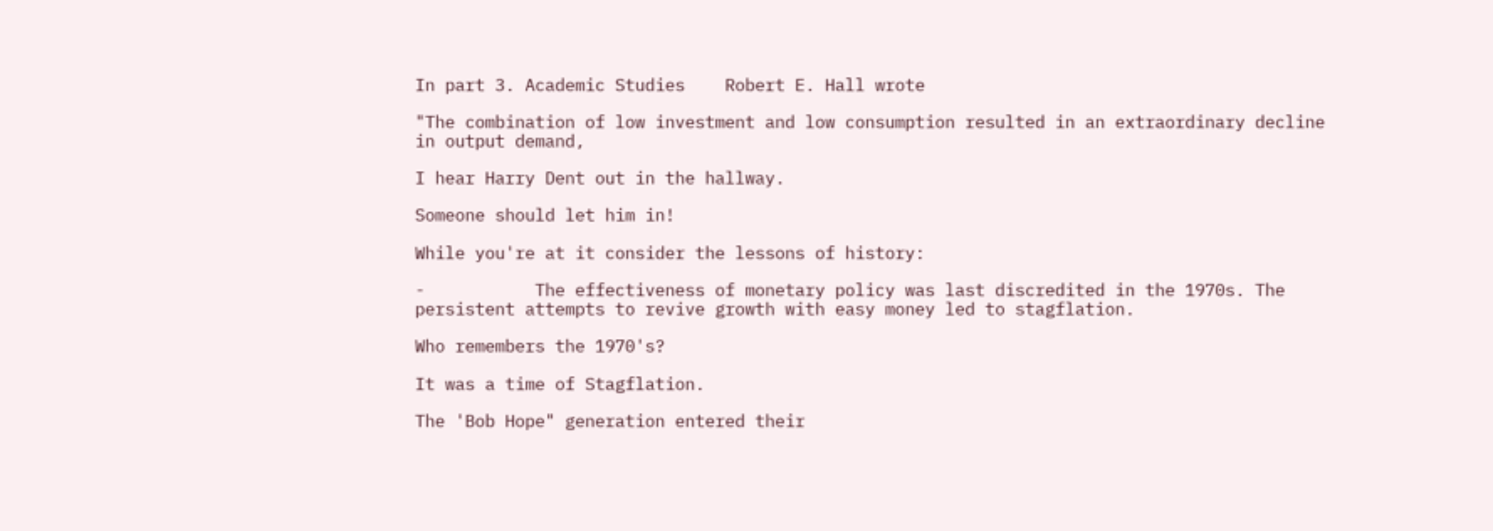In part 3. Academic Studies    Robert E. Hall wrote

"The combination of low investment and low consumption resulted in an extraordinary decline in output demand,

I hear Harry Dent out in the hallway.

Someone should let him in!

While you're at it consider the lessons of history:

-           The effectiveness of monetary policy was last discredited in the 1970s. The persistent attempts to revive growth with easy money led to stagflation.

Who remembers the 1970's?

It was a time of Stagflation.

The 'Bob Hope" generation entered their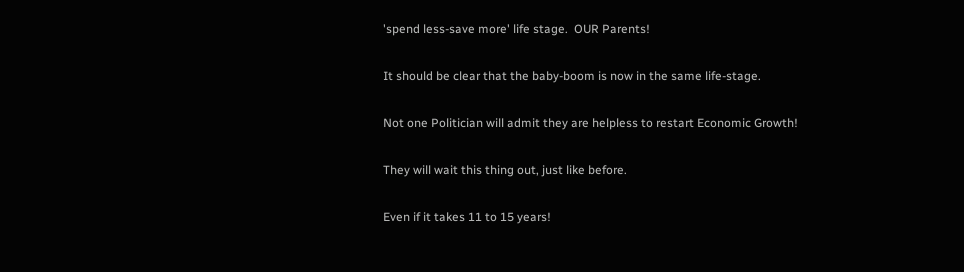'spend less-save more' life stage.  OUR Parents!

It should be clear that the baby-boom is now in the same life-stage.

Not one Politician will admit they are helpless to restart Economic Growth!

They will wait this thing out, just like before.

Even if it takes 11 to 15 years!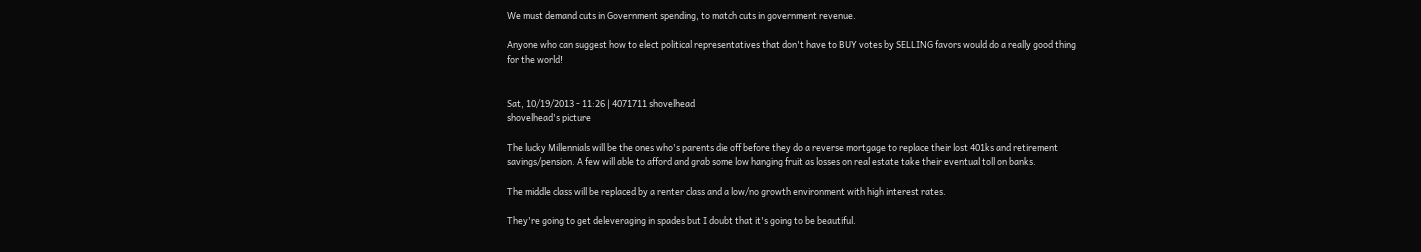We must demand cuts in Government spending, to match cuts in government revenue.

Anyone who can suggest how to elect political representatives that don't have to BUY votes by SELLING favors would do a really good thing for the world!


Sat, 10/19/2013 - 11:26 | 4071711 shovelhead
shovelhead's picture

The lucky Millennials will be the ones who's parents die off before they do a reverse mortgage to replace their lost 401ks and retirement savings/pension. A few will able to afford and grab some low hanging fruit as losses on real estate take their eventual toll on banks.

The middle class will be replaced by a renter class and a low/no growth environment with high interest rates.

They're going to get deleveraging in spades but I doubt that it's going to be beautiful.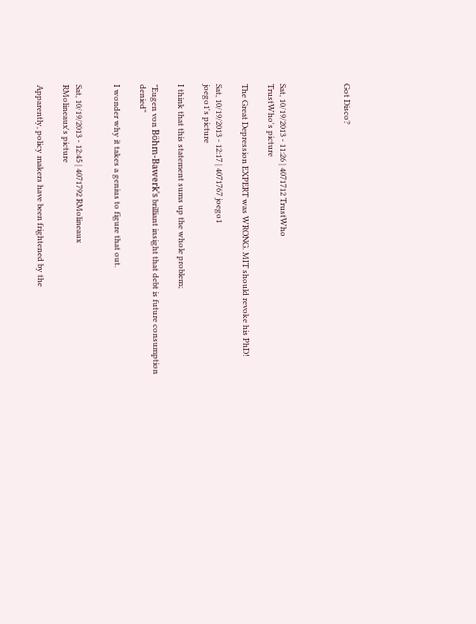Got Disco?




Sat, 10/19/2013 - 11:26 | 4071712 TrustWho
TrustWho's picture

The Great Depression EXPERT was WRONG. MIT should revoke his PhD!

Sat, 10/19/2013 - 12:17 | 4071767 joego1
joego1's picture

I think that this statement sums up the whole problem;

"Eugen von Böhm-Bawerk's brilliant insight that debt is future consumption denied"

I wonder why it takes a genius to figure that out.


Sat, 10/19/2013 - 12:45 | 4071792 RMolineaux
RMolineaux's picture

Apparently, policy makers have been frightened by the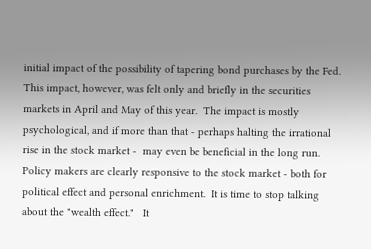initial impact of the possibility of tapering bond purchases by the Fed.  This impact, however, was felt only and briefly in the securities markets in April and May of this year.  The impact is mostly psychological, and if more than that - perhaps halting the irrational rise in the stock market -  may even be beneficial in the long run.   Policy makers are clearly responsive to the stock market - both for political effect and personal enrichment.  It is time to stop talking about the "wealth effect."   It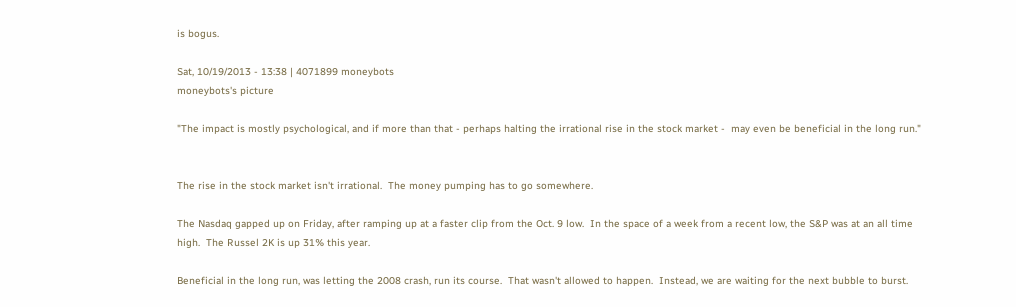is bogus.

Sat, 10/19/2013 - 13:38 | 4071899 moneybots
moneybots's picture

"The impact is mostly psychological, and if more than that - perhaps halting the irrational rise in the stock market -  may even be beneficial in the long run."


The rise in the stock market isn't irrational.  The money pumping has to go somewhere.

The Nasdaq gapped up on Friday, after ramping up at a faster clip from the Oct. 9 low.  In the space of a week from a recent low, the S&P was at an all time high.  The Russel 2K is up 31% this year.

Beneficial in the long run, was letting the 2008 crash, run its course.  That wasn't allowed to happen.  Instead, we are waiting for the next bubble to burst.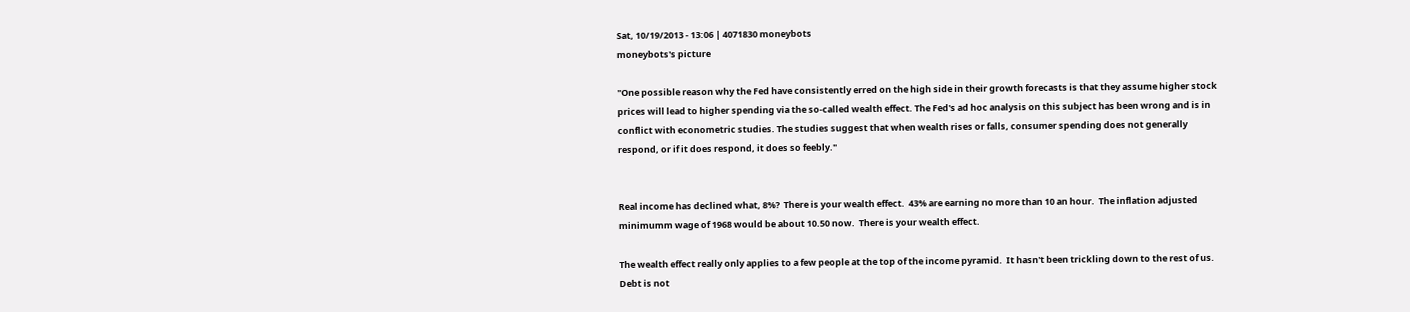Sat, 10/19/2013 - 13:06 | 4071830 moneybots
moneybots's picture

"One possible reason why the Fed have consistently erred on the high side in their growth forecasts is that they assume higher stock prices will lead to higher spending via the so-called wealth effect. The Fed's ad hoc analysis on this subject has been wrong and is in conflict with econometric studies. The studies suggest that when wealth rises or falls, consumer spending does not generally respond, or if it does respond, it does so feebly."


Real income has declined what, 8%?  There is your wealth effect.  43% are earning no more than 10 an hour.  The inflation adjusted minimumm wage of 1968 would be about 10.50 now.  There is your wealth effect.

The wealth effect really only applies to a few people at the top of the income pyramid.  It hasn't been trickling down to the rest of us.  Debt is not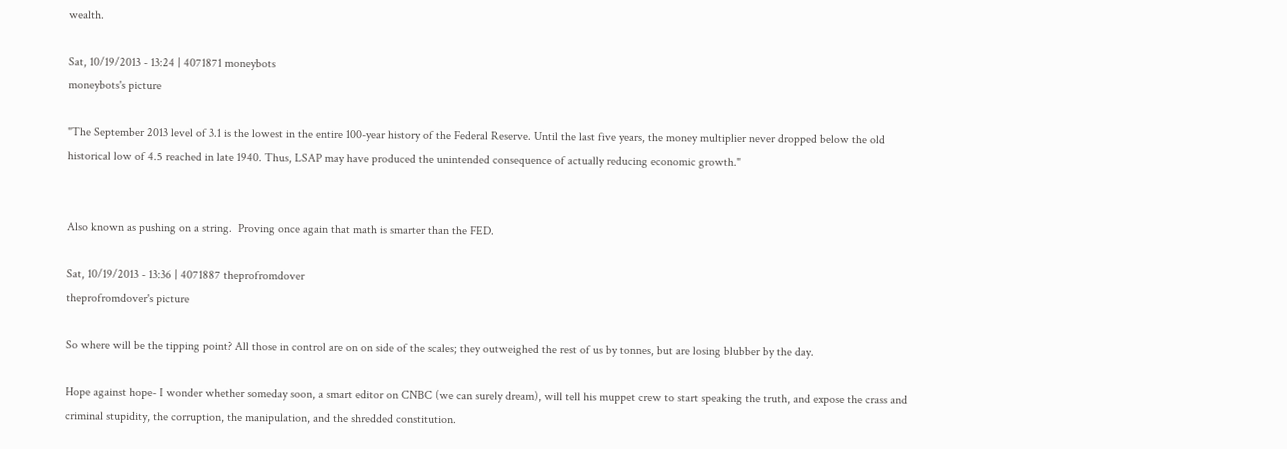wealth.

Sat, 10/19/2013 - 13:24 | 4071871 moneybots
moneybots's picture

"The September 2013 level of 3.1 is the lowest in the entire 100-year history of the Federal Reserve. Until the last five years, the money multiplier never dropped below the old historical low of 4.5 reached in late 1940. Thus, LSAP may have produced the unintended consequence of actually reducing economic growth."


Also known as pushing on a string.  Proving once again that math is smarter than the FED.

Sat, 10/19/2013 - 13:36 | 4071887 theprofromdover
theprofromdover's picture

So where will be the tipping point? All those in control are on on side of the scales; they outweighed the rest of us by tonnes, but are losing blubber by the day.

Hope against hope- I wonder whether someday soon, a smart editor on CNBC (we can surely dream), will tell his muppet crew to start speaking the truth, and expose the crass and criminal stupidity, the corruption, the manipulation, and the shredded constitution.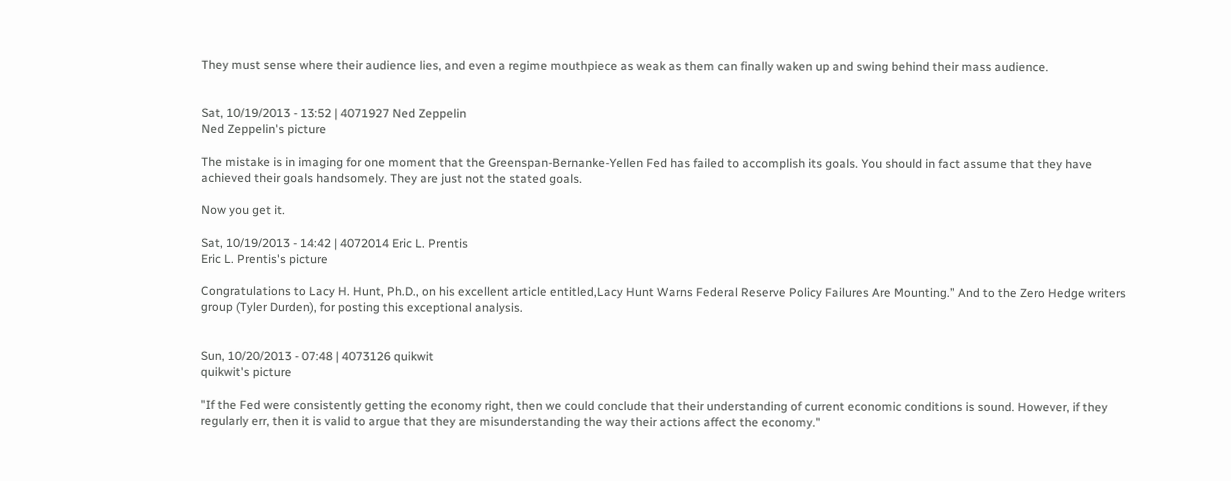They must sense where their audience lies, and even a regime mouthpiece as weak as them can finally waken up and swing behind their mass audience.


Sat, 10/19/2013 - 13:52 | 4071927 Ned Zeppelin
Ned Zeppelin's picture

The mistake is in imaging for one moment that the Greenspan-Bernanke-Yellen Fed has failed to accomplish its goals. You should in fact assume that they have achieved their goals handsomely. They are just not the stated goals.

Now you get it.

Sat, 10/19/2013 - 14:42 | 4072014 Eric L. Prentis
Eric L. Prentis's picture

Congratulations to Lacy H. Hunt, Ph.D., on his excellent article entitled,Lacy Hunt Warns Federal Reserve Policy Failures Are Mounting.” And to the Zero Hedge writers group (Tyler Durden), for posting this exceptional analysis.


Sun, 10/20/2013 - 07:48 | 4073126 quikwit
quikwit's picture

"If the Fed were consistently getting the economy right, then we could conclude that their understanding of current economic conditions is sound. However, if they regularly err, then it is valid to argue that they are misunderstanding the way their actions affect the economy."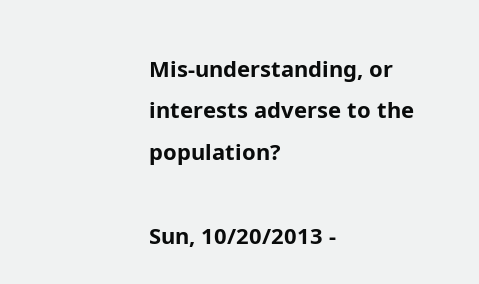Mis-understanding, or interests adverse to the population?

Sun, 10/20/2013 -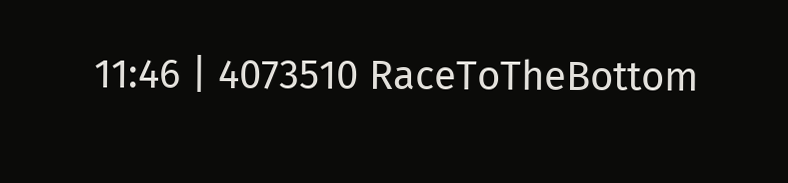11:46 | 4073510 RaceToTheBottom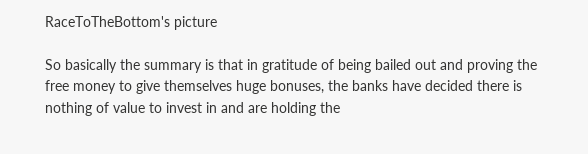RaceToTheBottom's picture

So basically the summary is that in gratitude of being bailed out and proving the free money to give themselves huge bonuses, the banks have decided there is nothing of value to invest in and are holding the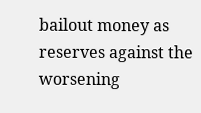bailout money as reserves against the worsening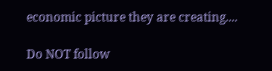economic picture they are creating....

Do NOT follow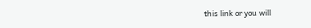this link or you will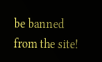be banned from the site!